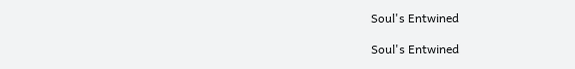Soul's Entwined

Soul's Entwined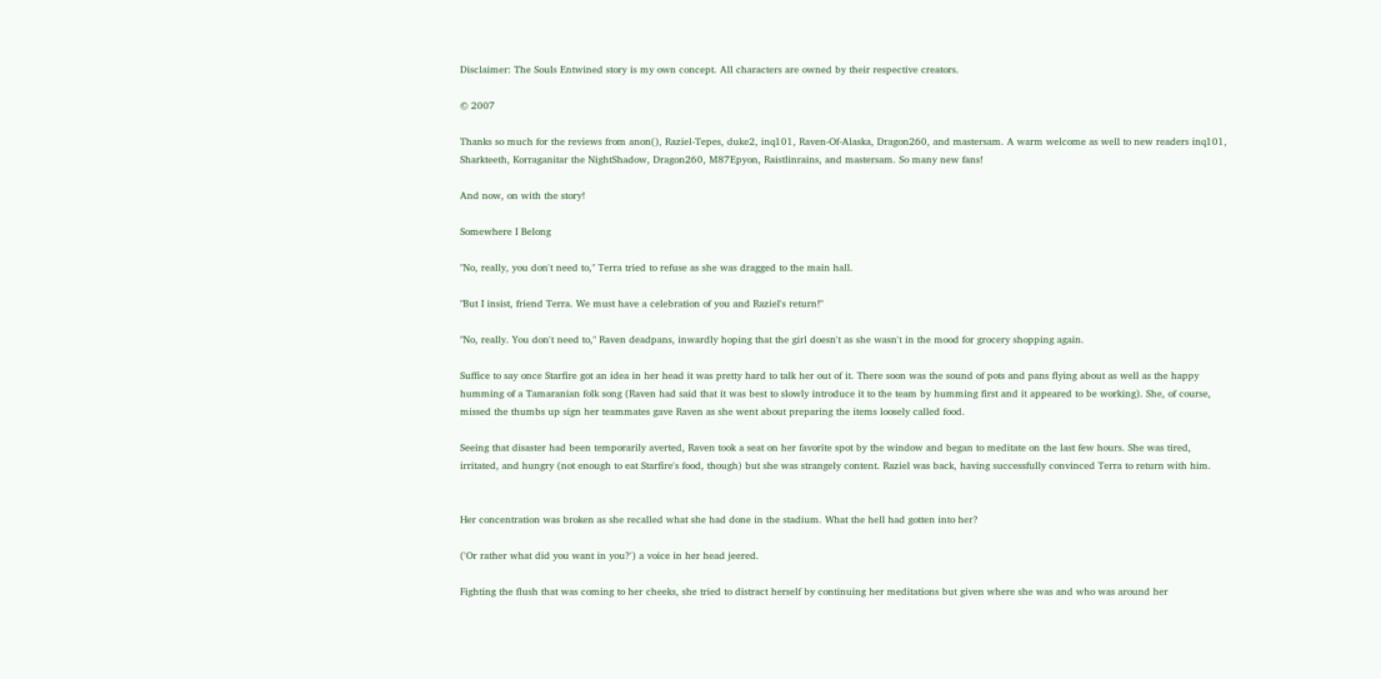Disclaimer: The Souls Entwined story is my own concept. All characters are owned by their respective creators.

© 2007

Thanks so much for the reviews from anon(), Raziel-Tepes, duke2, inq101, Raven-Of-Alaska, Dragon260, and mastersam. A warm welcome as well to new readers inq101, Sharkteeth, Korraganitar the NightShadow, Dragon260, M87Epyon, Raistlinrains, and mastersam. So many new fans!

And now, on with the story!

Somewhere I Belong

"No, really, you don't need to," Terra tried to refuse as she was dragged to the main hall.

"But I insist, friend Terra. We must have a celebration of you and Raziel's return!"

"No, really. You don't need to," Raven deadpans, inwardly hoping that the girl doesn't as she wasn't in the mood for grocery shopping again.

Suffice to say once Starfire got an idea in her head it was pretty hard to talk her out of it. There soon was the sound of pots and pans flying about as well as the happy humming of a Tamaranian folk song (Raven had said that it was best to slowly introduce it to the team by humming first and it appeared to be working). She, of course, missed the thumbs up sign her teammates gave Raven as she went about preparing the items loosely called food.

Seeing that disaster had been temporarily averted, Raven took a seat on her favorite spot by the window and began to meditate on the last few hours. She was tired, irritated, and hungry (not enough to eat Starfire's food, though) but she was strangely content. Raziel was back, having successfully convinced Terra to return with him.


Her concentration was broken as she recalled what she had done in the stadium. What the hell had gotten into her?

('Or rather what did you want in you?') a voice in her head jeered.

Fighting the flush that was coming to her cheeks, she tried to distract herself by continuing her meditations but given where she was and who was around her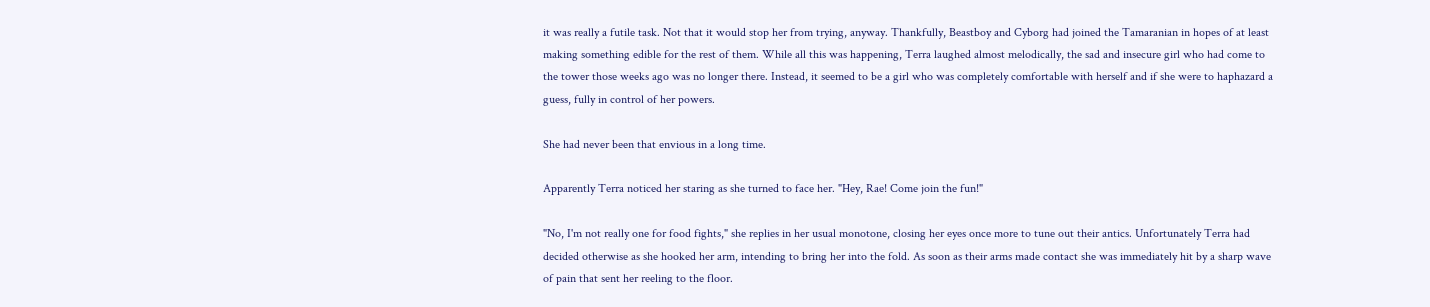it was really a futile task. Not that it would stop her from trying, anyway. Thankfully, Beastboy and Cyborg had joined the Tamaranian in hopes of at least making something edible for the rest of them. While all this was happening, Terra laughed almost melodically, the sad and insecure girl who had come to the tower those weeks ago was no longer there. Instead, it seemed to be a girl who was completely comfortable with herself and if she were to haphazard a guess, fully in control of her powers.

She had never been that envious in a long time.

Apparently Terra noticed her staring as she turned to face her. "Hey, Rae! Come join the fun!"

"No, I'm not really one for food fights," she replies in her usual monotone, closing her eyes once more to tune out their antics. Unfortunately Terra had decided otherwise as she hooked her arm, intending to bring her into the fold. As soon as their arms made contact she was immediately hit by a sharp wave of pain that sent her reeling to the floor.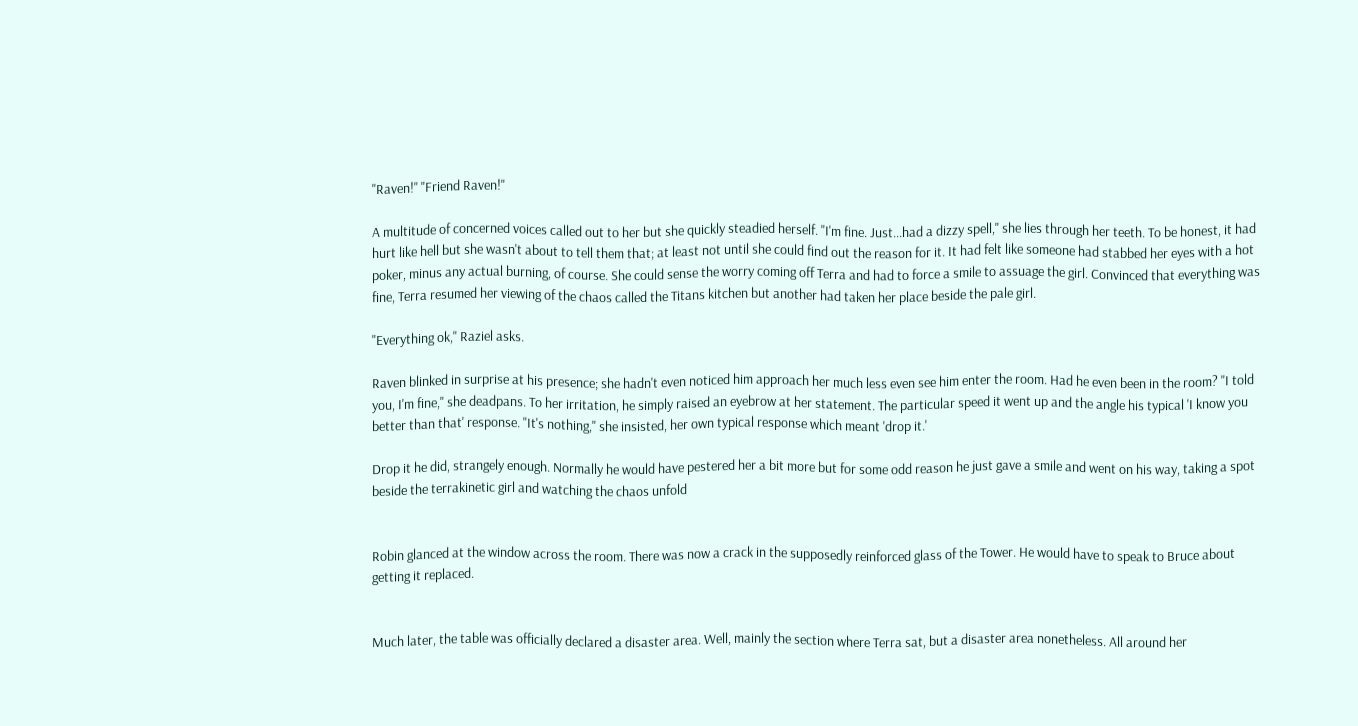"Raven!" "Friend Raven!"

A multitude of concerned voices called out to her but she quickly steadied herself. "I'm fine. Just...had a dizzy spell," she lies through her teeth. To be honest, it had hurt like hell but she wasn't about to tell them that; at least not until she could find out the reason for it. It had felt like someone had stabbed her eyes with a hot poker, minus any actual burning, of course. She could sense the worry coming off Terra and had to force a smile to assuage the girl. Convinced that everything was fine, Terra resumed her viewing of the chaos called the Titans kitchen but another had taken her place beside the pale girl.

"Everything ok," Raziel asks.

Raven blinked in surprise at his presence; she hadn't even noticed him approach her much less even see him enter the room. Had he even been in the room? "I told you, I'm fine," she deadpans. To her irritation, he simply raised an eyebrow at her statement. The particular speed it went up and the angle his typical 'I know you better than that' response. "It's nothing," she insisted, her own typical response which meant 'drop it.'

Drop it he did, strangely enough. Normally he would have pestered her a bit more but for some odd reason he just gave a smile and went on his way, taking a spot beside the terrakinetic girl and watching the chaos unfold


Robin glanced at the window across the room. There was now a crack in the supposedly reinforced glass of the Tower. He would have to speak to Bruce about getting it replaced.


Much later, the table was officially declared a disaster area. Well, mainly the section where Terra sat, but a disaster area nonetheless. All around her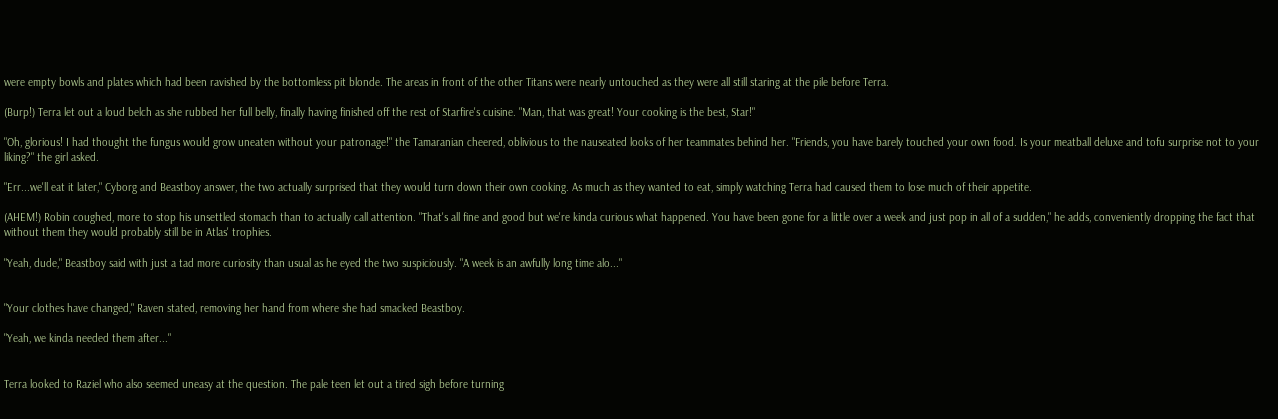were empty bowls and plates which had been ravished by the bottomless pit blonde. The areas in front of the other Titans were nearly untouched as they were all still staring at the pile before Terra.

(Burp!) Terra let out a loud belch as she rubbed her full belly, finally having finished off the rest of Starfire's cuisine. "Man, that was great! Your cooking is the best, Star!"

"Oh, glorious! I had thought the fungus would grow uneaten without your patronage!" the Tamaranian cheered, oblivious to the nauseated looks of her teammates behind her. "Friends, you have barely touched your own food. Is your meatball deluxe and tofu surprise not to your liking?" the girl asked.

"Err...we'll eat it later," Cyborg and Beastboy answer, the two actually surprised that they would turn down their own cooking. As much as they wanted to eat, simply watching Terra had caused them to lose much of their appetite.

(AHEM!) Robin coughed, more to stop his unsettled stomach than to actually call attention. "That's all fine and good but we're kinda curious what happened. You have been gone for a little over a week and just pop in all of a sudden," he adds, conveniently dropping the fact that without them they would probably still be in Atlas' trophies.

"Yeah, dude," Beastboy said with just a tad more curiosity than usual as he eyed the two suspiciously. "A week is an awfully long time alo..."


"Your clothes have changed," Raven stated, removing her hand from where she had smacked Beastboy.

"Yeah, we kinda needed them after..."


Terra looked to Raziel who also seemed uneasy at the question. The pale teen let out a tired sigh before turning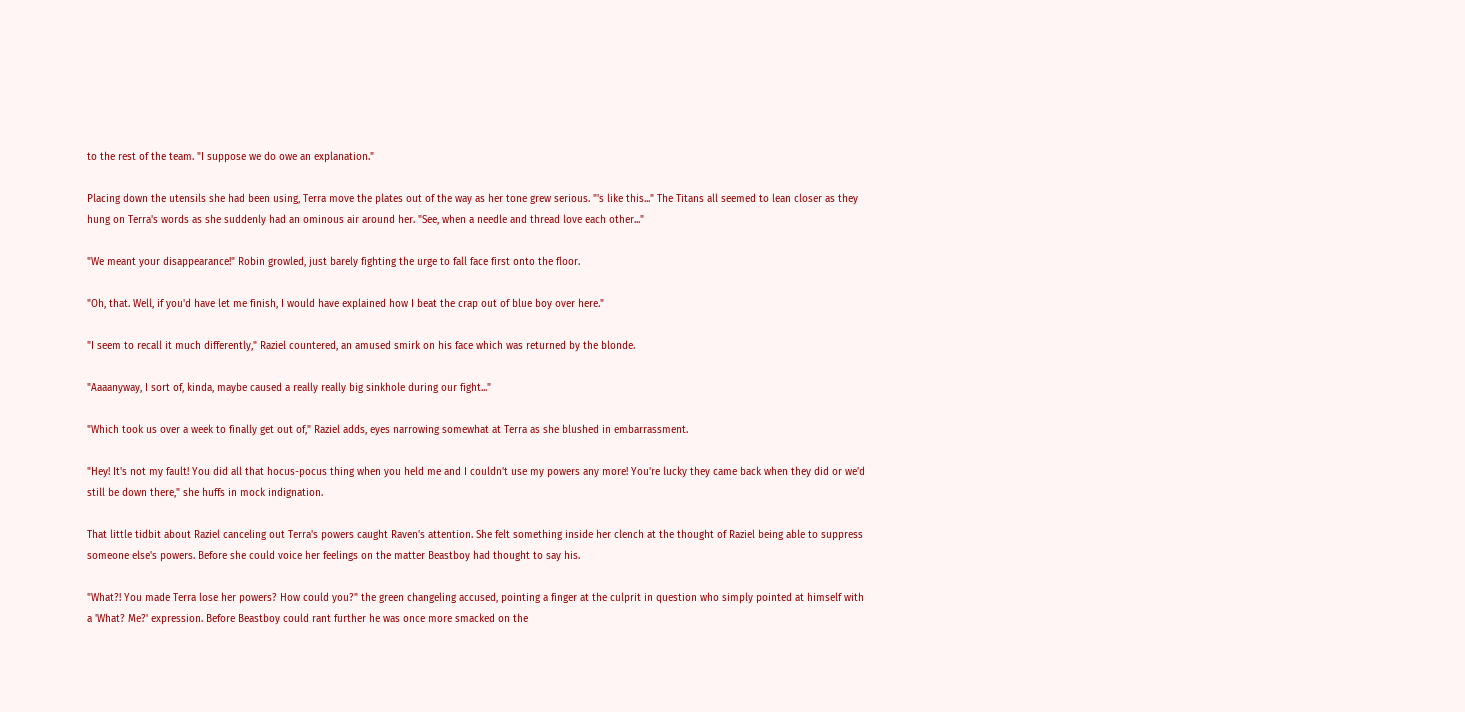to the rest of the team. "I suppose we do owe an explanation."

Placing down the utensils she had been using, Terra move the plates out of the way as her tone grew serious. "'s like this..." The Titans all seemed to lean closer as they hung on Terra's words as she suddenly had an ominous air around her. "See, when a needle and thread love each other..."

"We meant your disappearance!" Robin growled, just barely fighting the urge to fall face first onto the floor.

"Oh, that. Well, if you'd have let me finish, I would have explained how I beat the crap out of blue boy over here."

"I seem to recall it much differently," Raziel countered, an amused smirk on his face which was returned by the blonde.

"Aaaanyway, I sort of, kinda, maybe caused a really really big sinkhole during our fight..."

"Which took us over a week to finally get out of," Raziel adds, eyes narrowing somewhat at Terra as she blushed in embarrassment.

"Hey! It's not my fault! You did all that hocus-pocus thing when you held me and I couldn't use my powers any more! You're lucky they came back when they did or we'd still be down there," she huffs in mock indignation.

That little tidbit about Raziel canceling out Terra's powers caught Raven's attention. She felt something inside her clench at the thought of Raziel being able to suppress someone else's powers. Before she could voice her feelings on the matter Beastboy had thought to say his.

"What?! You made Terra lose her powers? How could you?" the green changeling accused, pointing a finger at the culprit in question who simply pointed at himself with a 'What? Me?' expression. Before Beastboy could rant further he was once more smacked on the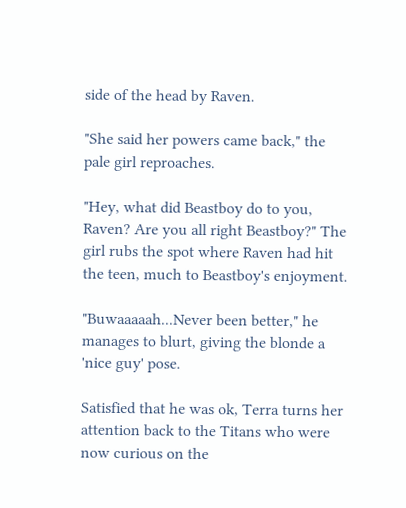side of the head by Raven.

"She said her powers came back," the pale girl reproaches.

"Hey, what did Beastboy do to you, Raven? Are you all right Beastboy?" The girl rubs the spot where Raven had hit the teen, much to Beastboy's enjoyment.

"Buwaaaaah...Never been better," he manages to blurt, giving the blonde a 'nice guy' pose.

Satisfied that he was ok, Terra turns her attention back to the Titans who were now curious on the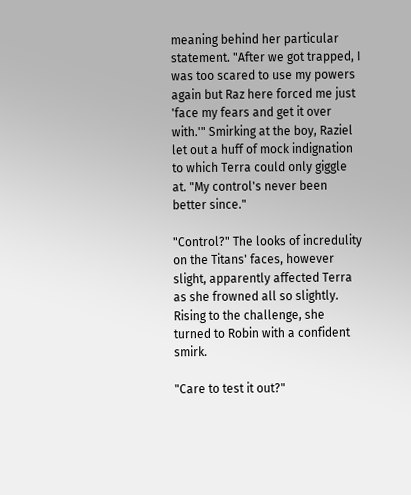meaning behind her particular statement. "After we got trapped, I was too scared to use my powers again but Raz here forced me just 'face my fears and get it over with.'" Smirking at the boy, Raziel let out a huff of mock indignation to which Terra could only giggle at. "My control's never been better since."

"Control?" The looks of incredulity on the Titans' faces, however slight, apparently affected Terra as she frowned all so slightly. Rising to the challenge, she turned to Robin with a confident smirk.

"Care to test it out?"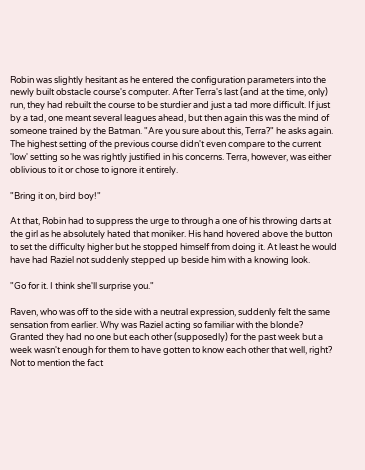Robin was slightly hesitant as he entered the configuration parameters into the newly built obstacle course's computer. After Terra's last (and at the time, only) run, they had rebuilt the course to be sturdier and just a tad more difficult. If just by a tad, one meant several leagues ahead, but then again this was the mind of someone trained by the Batman. "Are you sure about this, Terra?" he asks again. The highest setting of the previous course didn't even compare to the current 'low' setting so he was rightly justified in his concerns. Terra, however, was either oblivious to it or chose to ignore it entirely.

"Bring it on, bird boy!"

At that, Robin had to suppress the urge to through a one of his throwing darts at the girl as he absolutely hated that moniker. His hand hovered above the button to set the difficulty higher but he stopped himself from doing it. At least he would have had Raziel not suddenly stepped up beside him with a knowing look.

"Go for it. I think she'll surprise you."

Raven, who was off to the side with a neutral expression, suddenly felt the same sensation from earlier. Why was Raziel acting so familiar with the blonde? Granted they had no one but each other (supposedly) for the past week but a week wasn't enough for them to have gotten to know each other that well, right? Not to mention the fact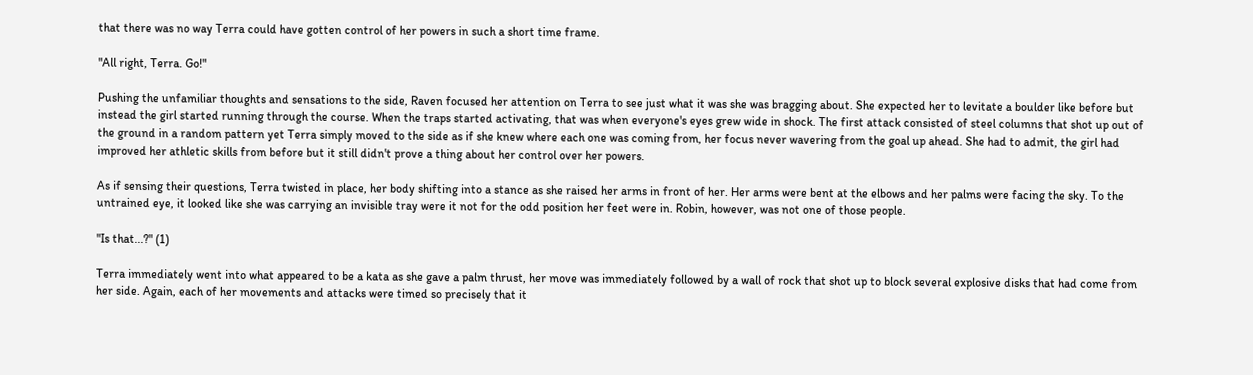that there was no way Terra could have gotten control of her powers in such a short time frame.

"All right, Terra. Go!"

Pushing the unfamiliar thoughts and sensations to the side, Raven focused her attention on Terra to see just what it was she was bragging about. She expected her to levitate a boulder like before but instead the girl started running through the course. When the traps started activating, that was when everyone's eyes grew wide in shock. The first attack consisted of steel columns that shot up out of the ground in a random pattern yet Terra simply moved to the side as if she knew where each one was coming from, her focus never wavering from the goal up ahead. She had to admit, the girl had improved her athletic skills from before but it still didn't prove a thing about her control over her powers.

As if sensing their questions, Terra twisted in place, her body shifting into a stance as she raised her arms in front of her. Her arms were bent at the elbows and her palms were facing the sky. To the untrained eye, it looked like she was carrying an invisible tray were it not for the odd position her feet were in. Robin, however, was not one of those people.

"Is that...?" (1)

Terra immediately went into what appeared to be a kata as she gave a palm thrust, her move was immediately followed by a wall of rock that shot up to block several explosive disks that had come from her side. Again, each of her movements and attacks were timed so precisely that it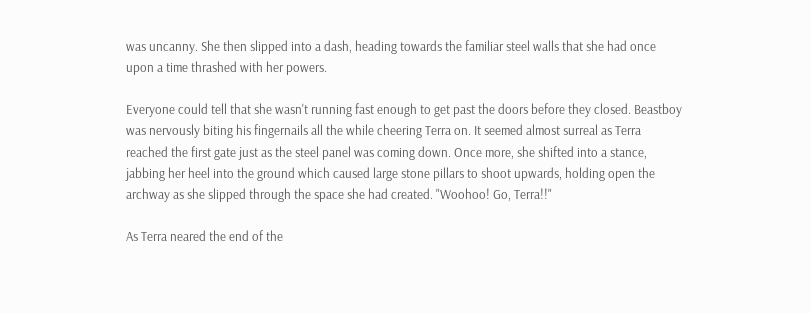was uncanny. She then slipped into a dash, heading towards the familiar steel walls that she had once upon a time thrashed with her powers.

Everyone could tell that she wasn't running fast enough to get past the doors before they closed. Beastboy was nervously biting his fingernails all the while cheering Terra on. It seemed almost surreal as Terra reached the first gate just as the steel panel was coming down. Once more, she shifted into a stance, jabbing her heel into the ground which caused large stone pillars to shoot upwards, holding open the archway as she slipped through the space she had created. "Woohoo! Go, Terra!!"

As Terra neared the end of the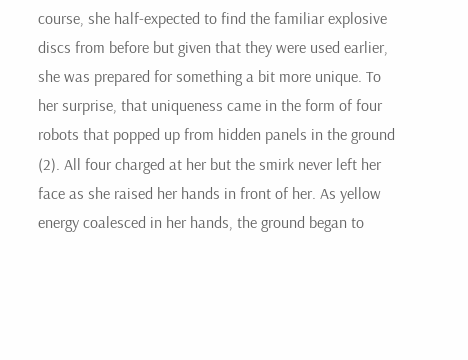course, she half-expected to find the familiar explosive discs from before but given that they were used earlier, she was prepared for something a bit more unique. To her surprise, that uniqueness came in the form of four robots that popped up from hidden panels in the ground (2). All four charged at her but the smirk never left her face as she raised her hands in front of her. As yellow energy coalesced in her hands, the ground began to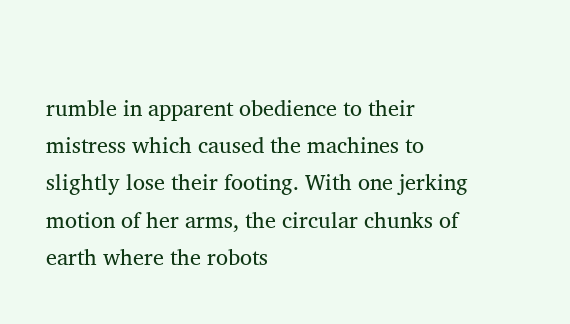rumble in apparent obedience to their mistress which caused the machines to slightly lose their footing. With one jerking motion of her arms, the circular chunks of earth where the robots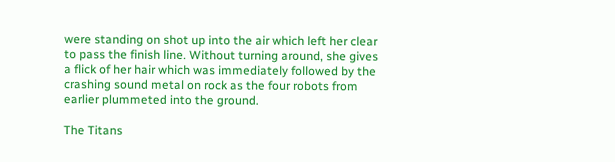were standing on shot up into the air which left her clear to pass the finish line. Without turning around, she gives a flick of her hair which was immediately followed by the crashing sound metal on rock as the four robots from earlier plummeted into the ground.

The Titans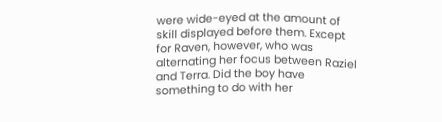were wide-eyed at the amount of skill displayed before them. Except for Raven, however, who was alternating her focus between Raziel and Terra. Did the boy have something to do with her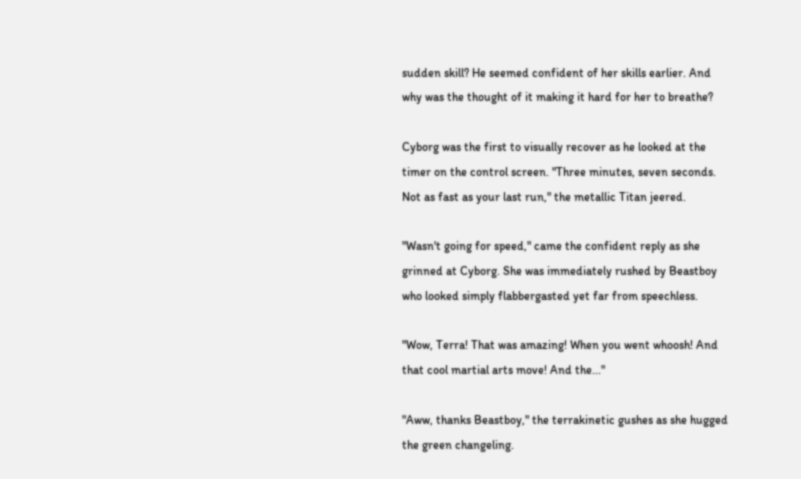sudden skill? He seemed confident of her skills earlier. And why was the thought of it making it hard for her to breathe?

Cyborg was the first to visually recover as he looked at the timer on the control screen. "Three minutes, seven seconds. Not as fast as your last run," the metallic Titan jeered.

"Wasn't going for speed," came the confident reply as she grinned at Cyborg. She was immediately rushed by Beastboy who looked simply flabbergasted yet far from speechless.

"Wow, Terra! That was amazing! When you went whoosh! And that cool martial arts move! And the..."

"Aww, thanks Beastboy," the terrakinetic gushes as she hugged the green changeling.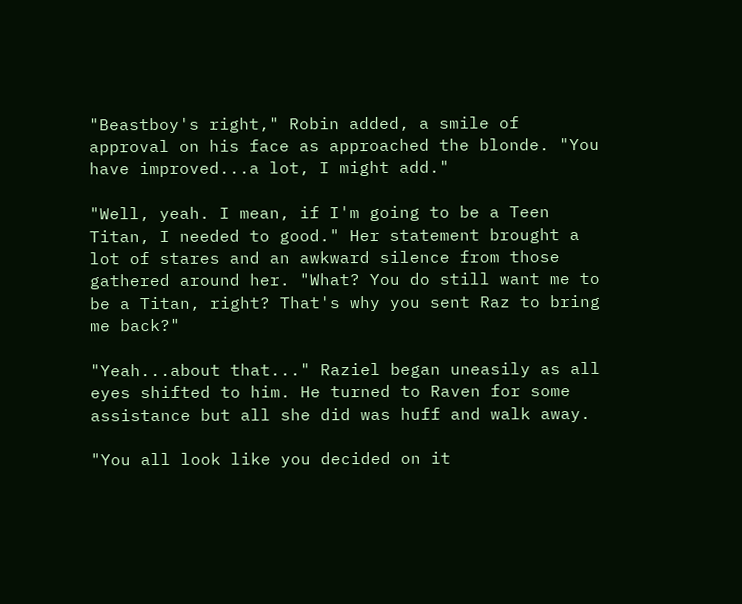"Beastboy's right," Robin added, a smile of approval on his face as approached the blonde. "You have improved...a lot, I might add."

"Well, yeah. I mean, if I'm going to be a Teen Titan, I needed to good." Her statement brought a lot of stares and an awkward silence from those gathered around her. "What? You do still want me to be a Titan, right? That's why you sent Raz to bring me back?"

"Yeah...about that..." Raziel began uneasily as all eyes shifted to him. He turned to Raven for some assistance but all she did was huff and walk away.

"You all look like you decided on it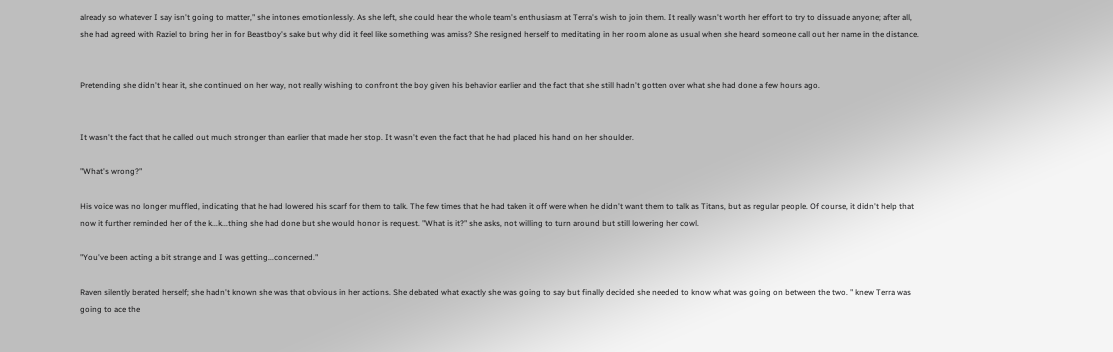already so whatever I say isn't going to matter," she intones emotionlessly. As she left, she could hear the whole team's enthusiasm at Terra's wish to join them. It really wasn't worth her effort to try to dissuade anyone; after all, she had agreed with Raziel to bring her in for Beastboy's sake but why did it feel like something was amiss? She resigned herself to meditating in her room alone as usual when she heard someone call out her name in the distance.


Pretending she didn't hear it, she continued on her way, not really wishing to confront the boy given his behavior earlier and the fact that she still hadn't gotten over what she had done a few hours ago.


It wasn't the fact that he called out much stronger than earlier that made her stop. It wasn't even the fact that he had placed his hand on her shoulder.

"What's wrong?"

His voice was no longer muffled, indicating that he had lowered his scarf for them to talk. The few times that he had taken it off were when he didn't want them to talk as Titans, but as regular people. Of course, it didn't help that now it further reminded her of the k...k...thing she had done but she would honor is request. "What is it?" she asks, not willing to turn around but still lowering her cowl.

"You've been acting a bit strange and I was getting...concerned."

Raven silently berated herself; she hadn't known she was that obvious in her actions. She debated what exactly she was going to say but finally decided she needed to know what was going on between the two. " knew Terra was going to ace the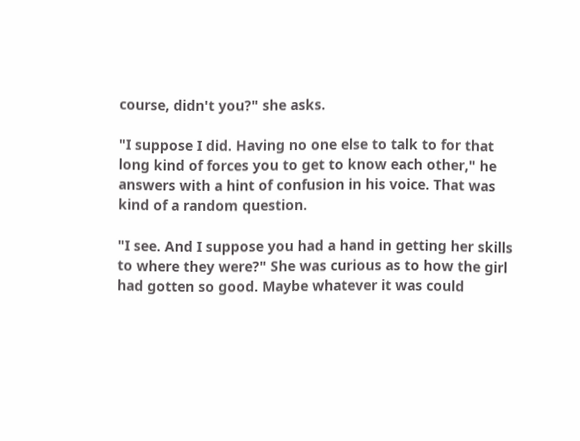course, didn't you?" she asks.

"I suppose I did. Having no one else to talk to for that long kind of forces you to get to know each other," he answers with a hint of confusion in his voice. That was kind of a random question.

"I see. And I suppose you had a hand in getting her skills to where they were?" She was curious as to how the girl had gotten so good. Maybe whatever it was could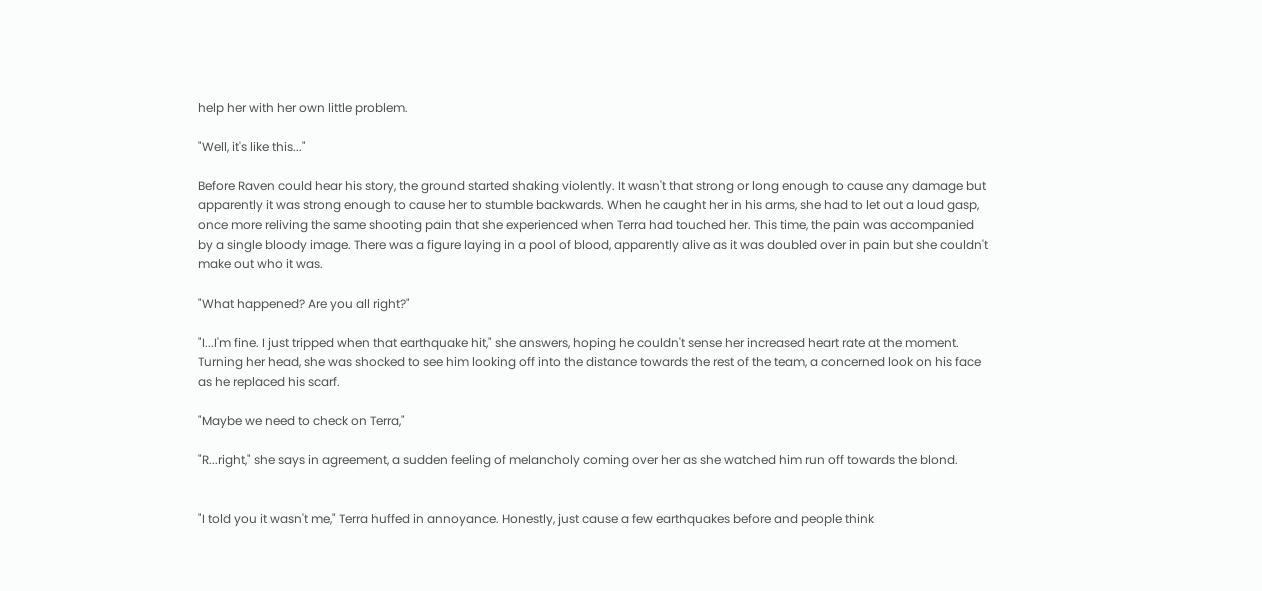help her with her own little problem.

"Well, it's like this..."

Before Raven could hear his story, the ground started shaking violently. It wasn't that strong or long enough to cause any damage but apparently it was strong enough to cause her to stumble backwards. When he caught her in his arms, she had to let out a loud gasp, once more reliving the same shooting pain that she experienced when Terra had touched her. This time, the pain was accompanied by a single bloody image. There was a figure laying in a pool of blood, apparently alive as it was doubled over in pain but she couldn't make out who it was.

"What happened? Are you all right?"

"I...I'm fine. I just tripped when that earthquake hit," she answers, hoping he couldn't sense her increased heart rate at the moment. Turning her head, she was shocked to see him looking off into the distance towards the rest of the team, a concerned look on his face as he replaced his scarf.

"Maybe we need to check on Terra,"

"R...right," she says in agreement, a sudden feeling of melancholy coming over her as she watched him run off towards the blond.


"I told you it wasn't me," Terra huffed in annoyance. Honestly, just cause a few earthquakes before and people think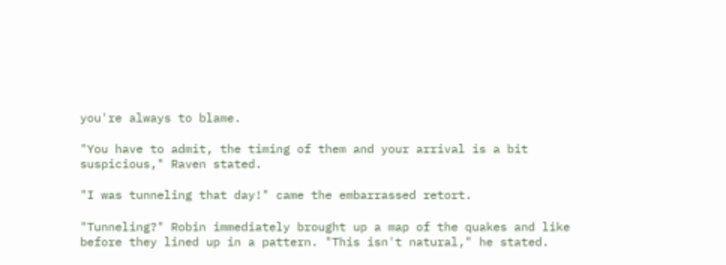you're always to blame.

"You have to admit, the timing of them and your arrival is a bit suspicious," Raven stated.

"I was tunneling that day!" came the embarrassed retort.

"Tunneling?" Robin immediately brought up a map of the quakes and like before they lined up in a pattern. "This isn't natural," he stated.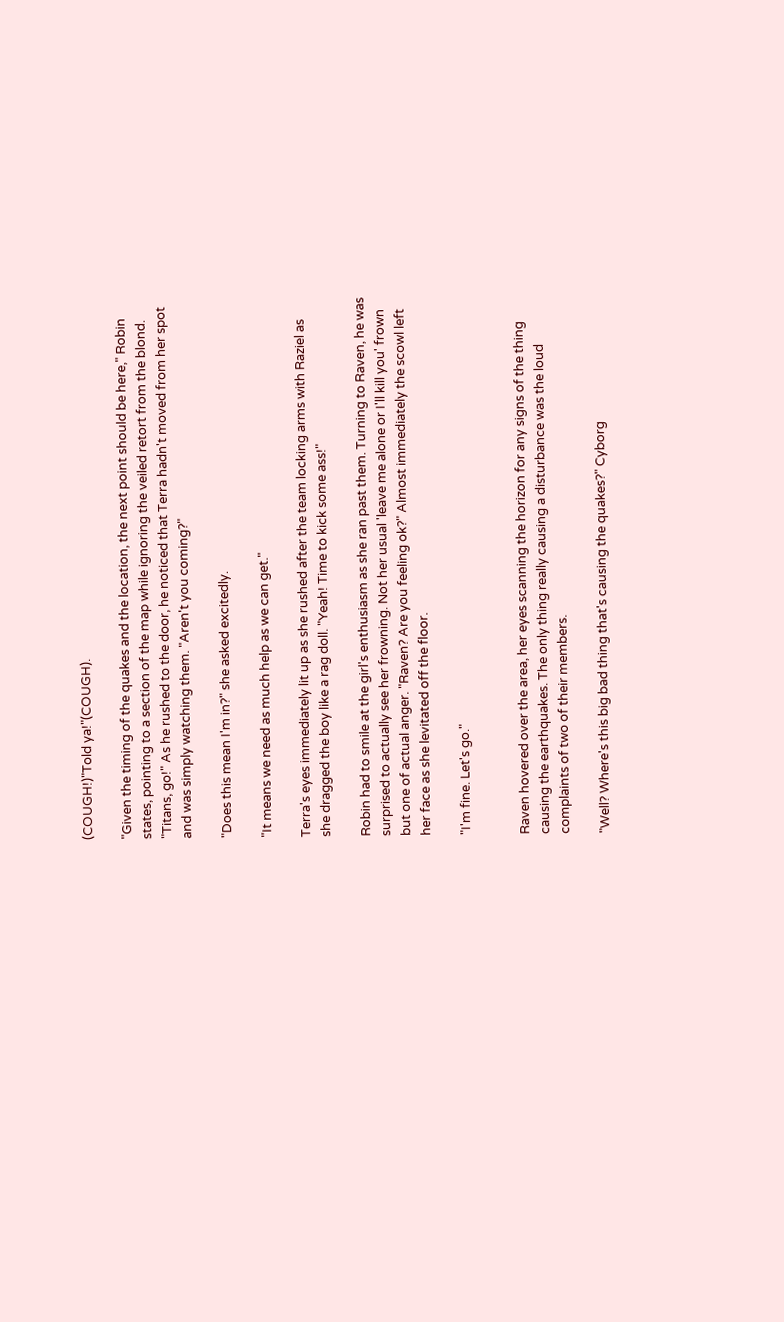(COUGH!)"Told ya!"(COUGH).

"Given the timing of the quakes and the location, the next point should be here," Robin states, pointing to a section of the map while ignoring the veiled retort from the blond. "Titans, go!" As he rushed to the door, he noticed that Terra hadn't moved from her spot and was simply watching them. "Aren't you coming?"

"Does this mean I'm in?" she asked excitedly.

"It means we need as much help as we can get."

Terra's eyes immediately lit up as she rushed after the team locking arms with Raziel as she dragged the boy like a rag doll. "Yeah! Time to kick some ass!"

Robin had to smile at the girl's enthusiasm as she ran past them. Turning to Raven, he was surprised to actually see her frowning. Not her usual 'leave me alone or I'll kill you' frown but one of actual anger. "Raven? Are you feeling ok?" Almost immediately the scowl left her face as she levitated off the floor.

"I'm fine. Let's go."


Raven hovered over the area, her eyes scanning the horizon for any signs of the thing causing the earthquakes. The only thing really causing a disturbance was the loud complaints of two of their members.

"Well? Where's this big bad thing that's causing the quakes?" Cyborg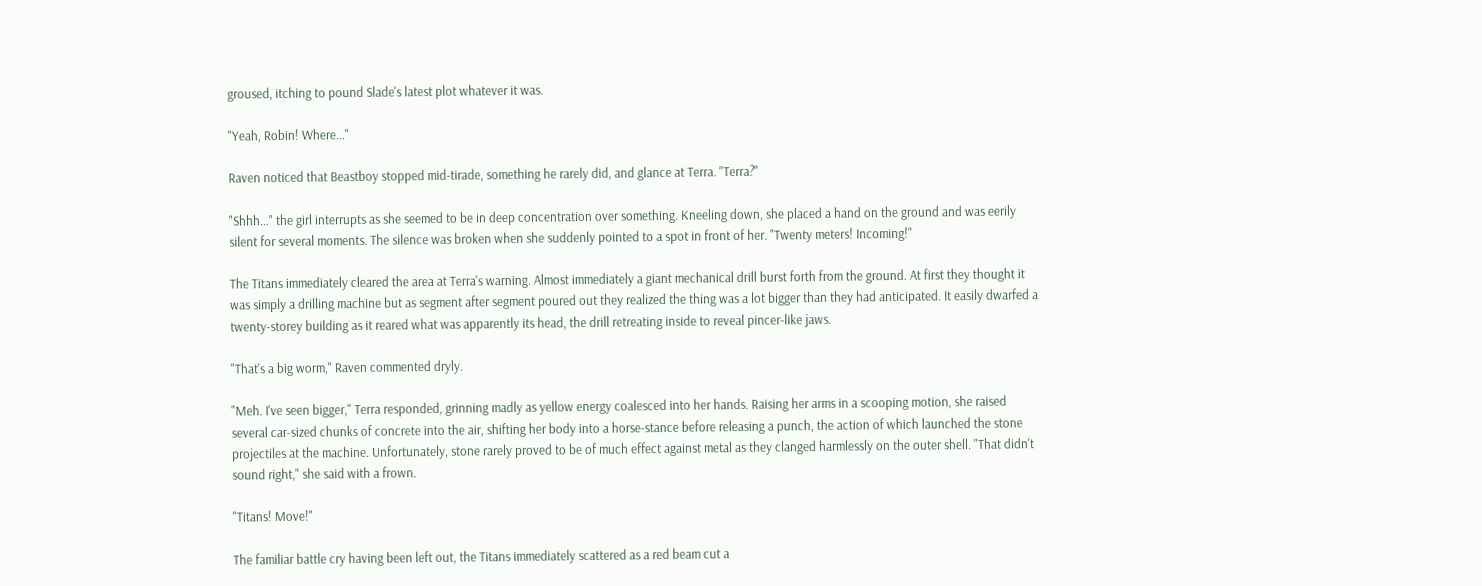groused, itching to pound Slade's latest plot whatever it was.

"Yeah, Robin! Where..."

Raven noticed that Beastboy stopped mid-tirade, something he rarely did, and glance at Terra. "Terra?"

"Shhh…" the girl interrupts as she seemed to be in deep concentration over something. Kneeling down, she placed a hand on the ground and was eerily silent for several moments. The silence was broken when she suddenly pointed to a spot in front of her. "Twenty meters! Incoming!"

The Titans immediately cleared the area at Terra's warning. Almost immediately a giant mechanical drill burst forth from the ground. At first they thought it was simply a drilling machine but as segment after segment poured out they realized the thing was a lot bigger than they had anticipated. It easily dwarfed a twenty-storey building as it reared what was apparently its head, the drill retreating inside to reveal pincer-like jaws.

"That's a big worm," Raven commented dryly.

"Meh. I've seen bigger," Terra responded, grinning madly as yellow energy coalesced into her hands. Raising her arms in a scooping motion, she raised several car-sized chunks of concrete into the air, shifting her body into a horse-stance before releasing a punch, the action of which launched the stone projectiles at the machine. Unfortunately, stone rarely proved to be of much effect against metal as they clanged harmlessly on the outer shell. "That didn't sound right," she said with a frown.

"Titans! Move!"

The familiar battle cry having been left out, the Titans immediately scattered as a red beam cut a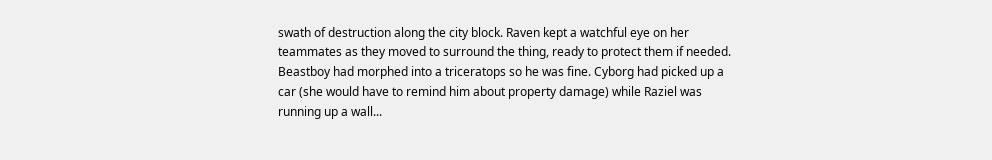swath of destruction along the city block. Raven kept a watchful eye on her teammates as they moved to surround the thing, ready to protect them if needed. Beastboy had morphed into a triceratops so he was fine. Cyborg had picked up a car (she would have to remind him about property damage) while Raziel was running up a wall...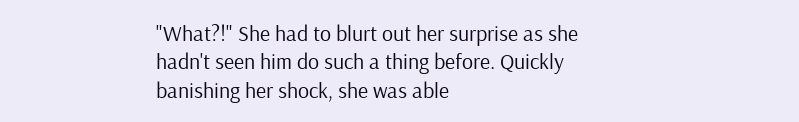"What?!" She had to blurt out her surprise as she hadn't seen him do such a thing before. Quickly banishing her shock, she was able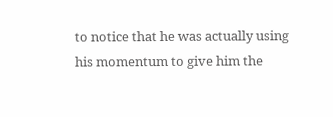to notice that he was actually using his momentum to give him the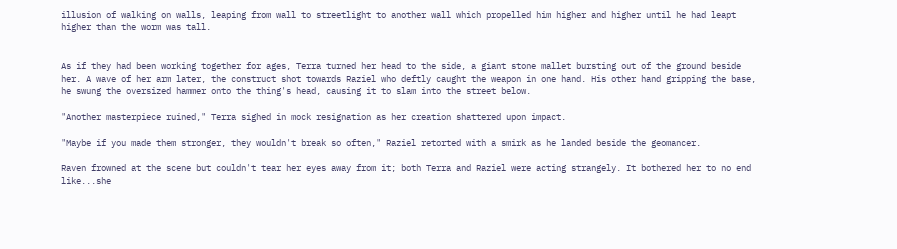illusion of walking on walls, leaping from wall to streetlight to another wall which propelled him higher and higher until he had leapt higher than the worm was tall.


As if they had been working together for ages, Terra turned her head to the side, a giant stone mallet bursting out of the ground beside her. A wave of her arm later, the construct shot towards Raziel who deftly caught the weapon in one hand. His other hand gripping the base, he swung the oversized hammer onto the thing's head, causing it to slam into the street below.

"Another masterpiece ruined," Terra sighed in mock resignation as her creation shattered upon impact.

"Maybe if you made them stronger, they wouldn't break so often," Raziel retorted with a smirk as he landed beside the geomancer.

Raven frowned at the scene but couldn't tear her eyes away from it; both Terra and Raziel were acting strangely. It bothered her to no end like...she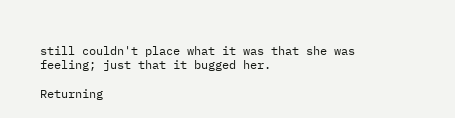still couldn't place what it was that she was feeling; just that it bugged her.

Returning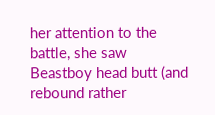her attention to the battle, she saw Beastboy head butt (and rebound rather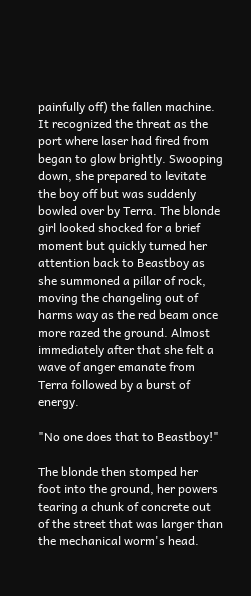painfully off) the fallen machine. It recognized the threat as the port where laser had fired from began to glow brightly. Swooping down, she prepared to levitate the boy off but was suddenly bowled over by Terra. The blonde girl looked shocked for a brief moment but quickly turned her attention back to Beastboy as she summoned a pillar of rock, moving the changeling out of harms way as the red beam once more razed the ground. Almost immediately after that she felt a wave of anger emanate from Terra followed by a burst of energy.

"No one does that to Beastboy!"

The blonde then stomped her foot into the ground, her powers tearing a chunk of concrete out of the street that was larger than the mechanical worm's head.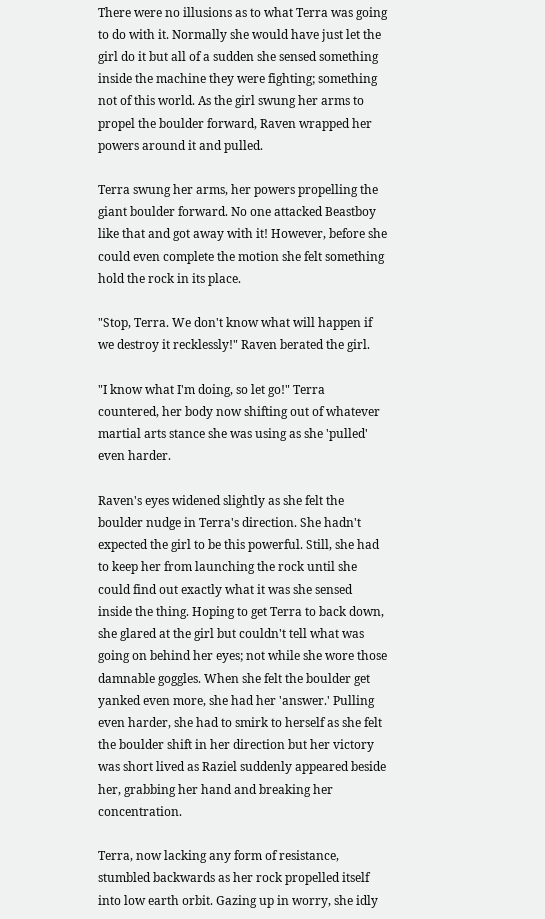There were no illusions as to what Terra was going to do with it. Normally she would have just let the girl do it but all of a sudden she sensed something inside the machine they were fighting; something not of this world. As the girl swung her arms to propel the boulder forward, Raven wrapped her powers around it and pulled.

Terra swung her arms, her powers propelling the giant boulder forward. No one attacked Beastboy like that and got away with it! However, before she could even complete the motion she felt something hold the rock in its place.

"Stop, Terra. We don't know what will happen if we destroy it recklessly!" Raven berated the girl.

"I know what I'm doing, so let go!" Terra countered, her body now shifting out of whatever martial arts stance she was using as she 'pulled' even harder.

Raven's eyes widened slightly as she felt the boulder nudge in Terra's direction. She hadn't expected the girl to be this powerful. Still, she had to keep her from launching the rock until she could find out exactly what it was she sensed inside the thing. Hoping to get Terra to back down, she glared at the girl but couldn't tell what was going on behind her eyes; not while she wore those damnable goggles. When she felt the boulder get yanked even more, she had her 'answer.' Pulling even harder, she had to smirk to herself as she felt the boulder shift in her direction but her victory was short lived as Raziel suddenly appeared beside her, grabbing her hand and breaking her concentration.

Terra, now lacking any form of resistance, stumbled backwards as her rock propelled itself into low earth orbit. Gazing up in worry, she idly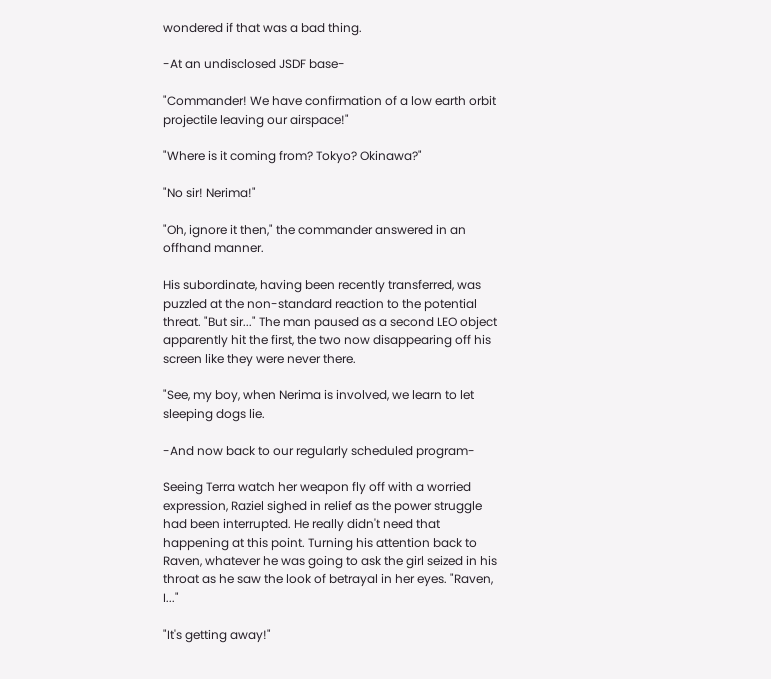wondered if that was a bad thing.

-At an undisclosed JSDF base-

"Commander! We have confirmation of a low earth orbit projectile leaving our airspace!"

"Where is it coming from? Tokyo? Okinawa?"

"No sir! Nerima!"

"Oh, ignore it then," the commander answered in an offhand manner.

His subordinate, having been recently transferred, was puzzled at the non-standard reaction to the potential threat. "But sir..." The man paused as a second LEO object apparently hit the first, the two now disappearing off his screen like they were never there.

"See, my boy, when Nerima is involved, we learn to let sleeping dogs lie.

-And now back to our regularly scheduled program-

Seeing Terra watch her weapon fly off with a worried expression, Raziel sighed in relief as the power struggle had been interrupted. He really didn't need that happening at this point. Turning his attention back to Raven, whatever he was going to ask the girl seized in his throat as he saw the look of betrayal in her eyes. "Raven, I..."

"It's getting away!"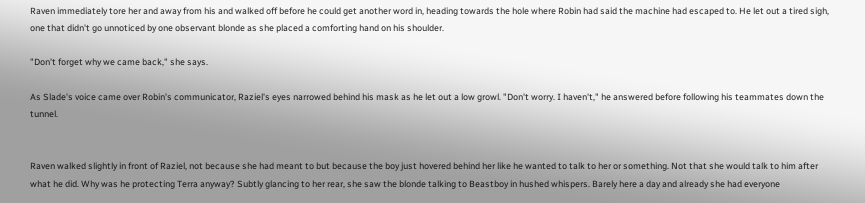Raven immediately tore her and away from his and walked off before he could get another word in, heading towards the hole where Robin had said the machine had escaped to. He let out a tired sigh, one that didn't go unnoticed by one observant blonde as she placed a comforting hand on his shoulder.

"Don't forget why we came back," she says.

As Slade's voice came over Robin's communicator, Raziel's eyes narrowed behind his mask as he let out a low growl. "Don't worry. I haven't," he answered before following his teammates down the tunnel.


Raven walked slightly in front of Raziel, not because she had meant to but because the boy just hovered behind her like he wanted to talk to her or something. Not that she would talk to him after what he did. Why was he protecting Terra anyway? Subtly glancing to her rear, she saw the blonde talking to Beastboy in hushed whispers. Barely here a day and already she had everyone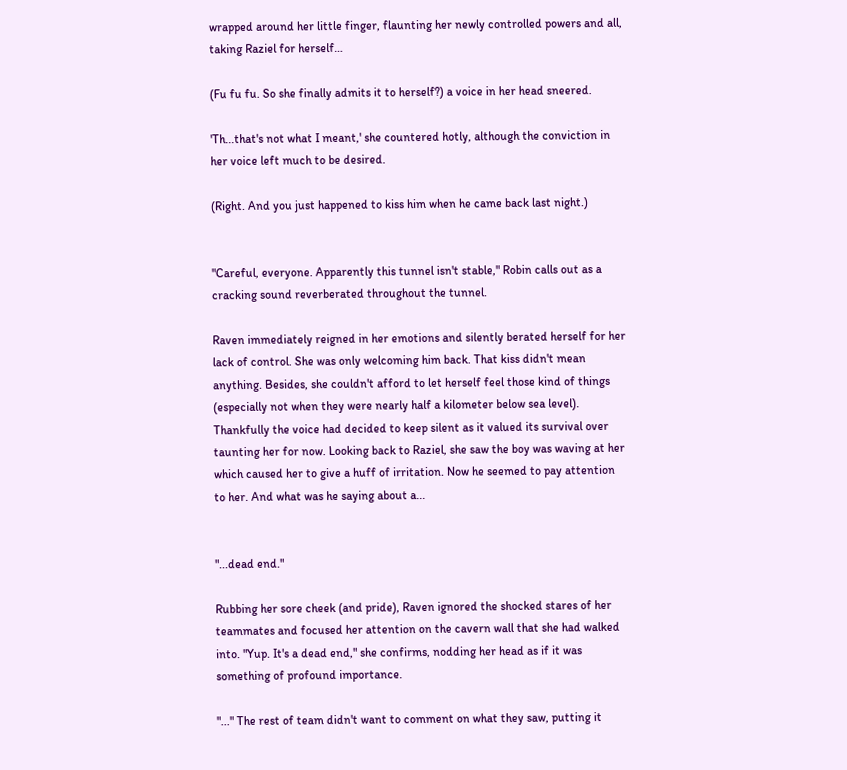wrapped around her little finger, flaunting her newly controlled powers and all, taking Raziel for herself…

(Fu fu fu. So she finally admits it to herself?) a voice in her head sneered.

'Th...that's not what I meant,' she countered hotly, although the conviction in her voice left much to be desired.

(Right. And you just happened to kiss him when he came back last night.)


"Careful, everyone. Apparently this tunnel isn't stable," Robin calls out as a cracking sound reverberated throughout the tunnel.

Raven immediately reigned in her emotions and silently berated herself for her lack of control. She was only welcoming him back. That kiss didn't mean anything. Besides, she couldn't afford to let herself feel those kind of things (especially not when they were nearly half a kilometer below sea level). Thankfully the voice had decided to keep silent as it valued its survival over taunting her for now. Looking back to Raziel, she saw the boy was waving at her which caused her to give a huff of irritation. Now he seemed to pay attention to her. And what was he saying about a...


"...dead end."

Rubbing her sore cheek (and pride), Raven ignored the shocked stares of her teammates and focused her attention on the cavern wall that she had walked into. "Yup. It's a dead end," she confirms, nodding her head as if it was something of profound importance.

"..." The rest of team didn't want to comment on what they saw, putting it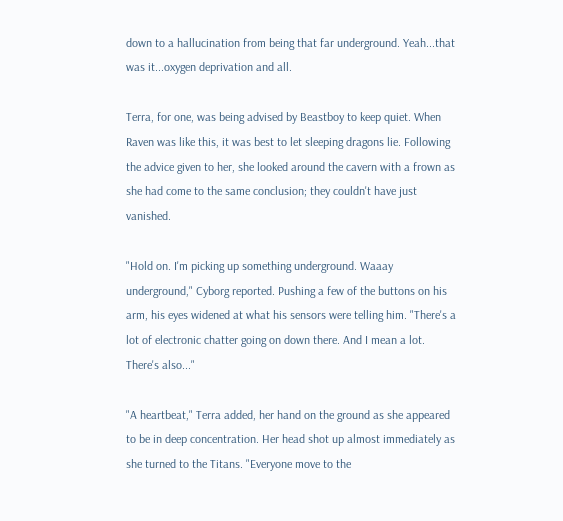down to a hallucination from being that far underground. Yeah...that was it...oxygen deprivation and all.

Terra, for one, was being advised by Beastboy to keep quiet. When Raven was like this, it was best to let sleeping dragons lie. Following the advice given to her, she looked around the cavern with a frown as she had come to the same conclusion; they couldn't have just vanished.

"Hold on. I'm picking up something underground. Waaay underground," Cyborg reported. Pushing a few of the buttons on his arm, his eyes widened at what his sensors were telling him. "There's a lot of electronic chatter going on down there. And I mean a lot. There's also..."

"A heartbeat," Terra added, her hand on the ground as she appeared to be in deep concentration. Her head shot up almost immediately as she turned to the Titans. "Everyone move to the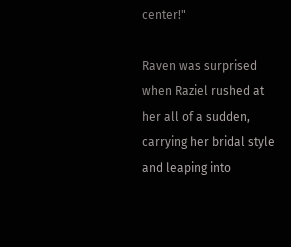center!"

Raven was surprised when Raziel rushed at her all of a sudden, carrying her bridal style and leaping into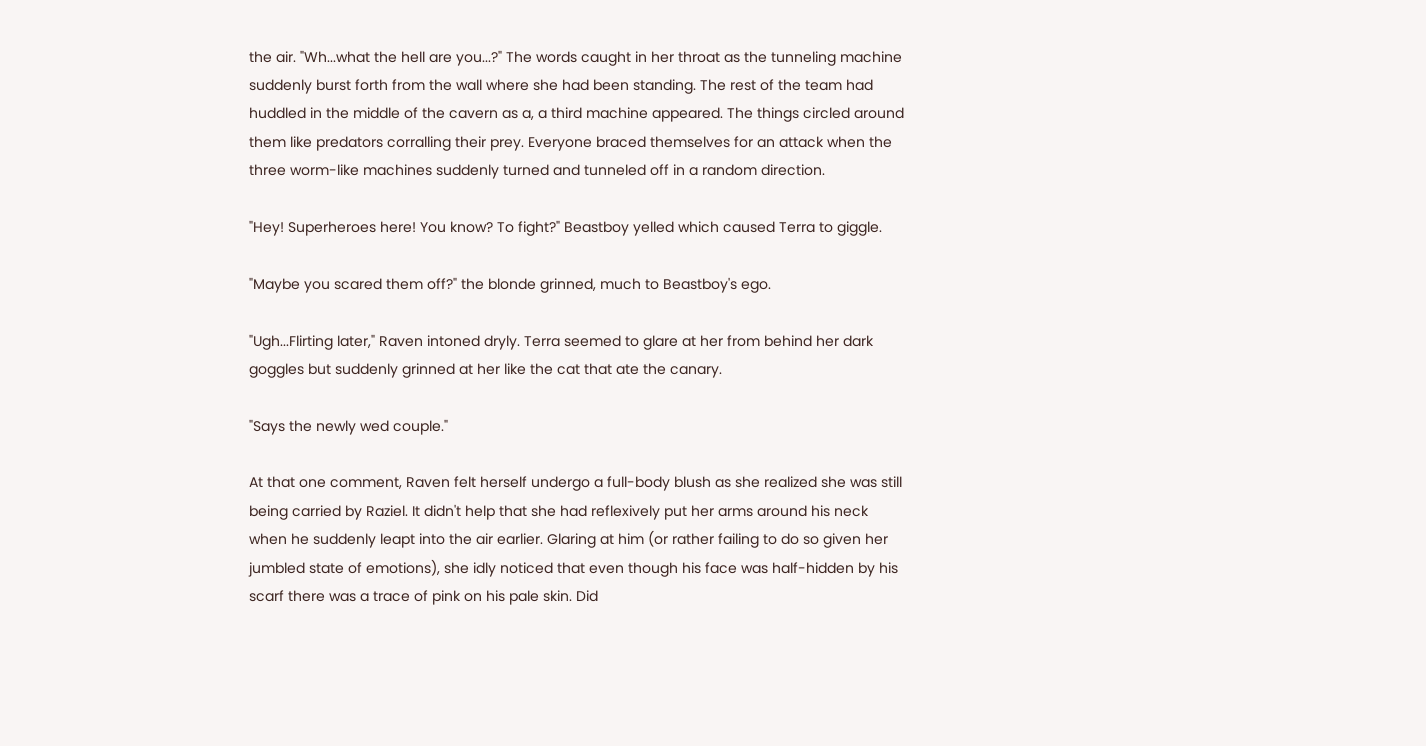the air. "Wh...what the hell are you...?" The words caught in her throat as the tunneling machine suddenly burst forth from the wall where she had been standing. The rest of the team had huddled in the middle of the cavern as a, a third machine appeared. The things circled around them like predators corralling their prey. Everyone braced themselves for an attack when the three worm-like machines suddenly turned and tunneled off in a random direction.

"Hey! Superheroes here! You know? To fight?" Beastboy yelled which caused Terra to giggle.

"Maybe you scared them off?" the blonde grinned, much to Beastboy's ego.

"Ugh...Flirting later," Raven intoned dryly. Terra seemed to glare at her from behind her dark goggles but suddenly grinned at her like the cat that ate the canary.

"Says the newly wed couple."

At that one comment, Raven felt herself undergo a full-body blush as she realized she was still being carried by Raziel. It didn't help that she had reflexively put her arms around his neck when he suddenly leapt into the air earlier. Glaring at him (or rather failing to do so given her jumbled state of emotions), she idly noticed that even though his face was half-hidden by his scarf there was a trace of pink on his pale skin. Did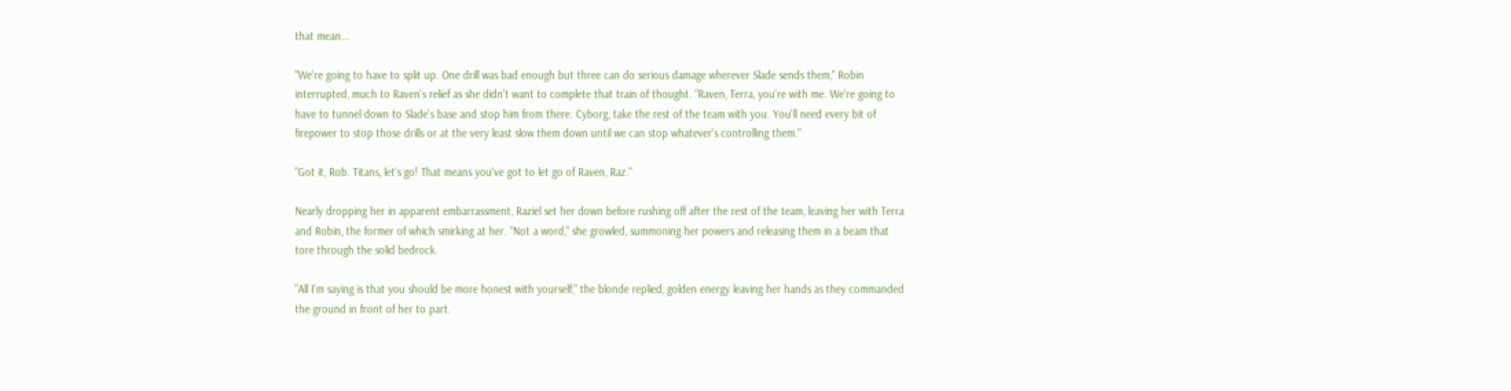that mean...

"We're going to have to split up. One drill was bad enough but three can do serious damage wherever Slade sends them," Robin interrupted, much to Raven's relief as she didn't want to complete that train of thought. "Raven, Terra, you're with me. We're going to have to tunnel down to Slade's base and stop him from there. Cyborg, take the rest of the team with you. You'll need every bit of firepower to stop those drills or at the very least slow them down until we can stop whatever's controlling them."

"Got it, Rob. Titans, let's go! That means you've got to let go of Raven, Raz."

Nearly dropping her in apparent embarrassment, Raziel set her down before rushing off after the rest of the team, leaving her with Terra and Robin, the former of which smirking at her. "Not a word," she growled, summoning her powers and releasing them in a beam that tore through the solid bedrock.

"All I'm saying is that you should be more honest with yourself," the blonde replied, golden energy leaving her hands as they commanded the ground in front of her to part.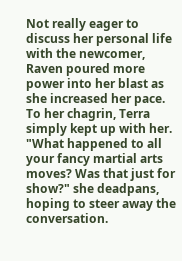Not really eager to discuss her personal life with the newcomer, Raven poured more power into her blast as she increased her pace. To her chagrin, Terra simply kept up with her. "What happened to all your fancy martial arts moves? Was that just for show?" she deadpans, hoping to steer away the conversation.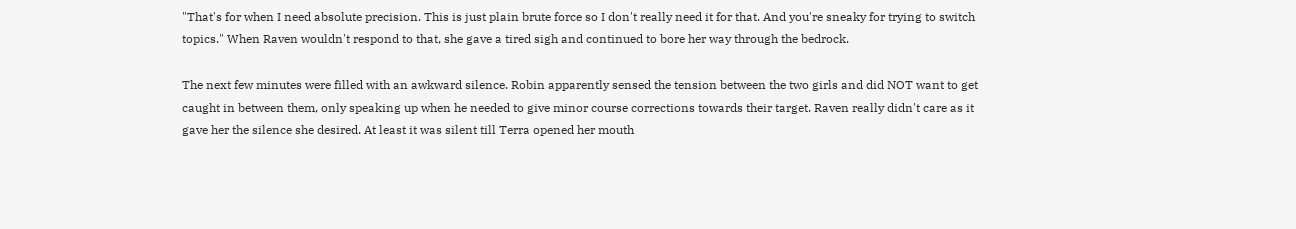"That's for when I need absolute precision. This is just plain brute force so I don't really need it for that. And you're sneaky for trying to switch topics." When Raven wouldn't respond to that, she gave a tired sigh and continued to bore her way through the bedrock.

The next few minutes were filled with an awkward silence. Robin apparently sensed the tension between the two girls and did NOT want to get caught in between them, only speaking up when he needed to give minor course corrections towards their target. Raven really didn't care as it gave her the silence she desired. At least it was silent till Terra opened her mouth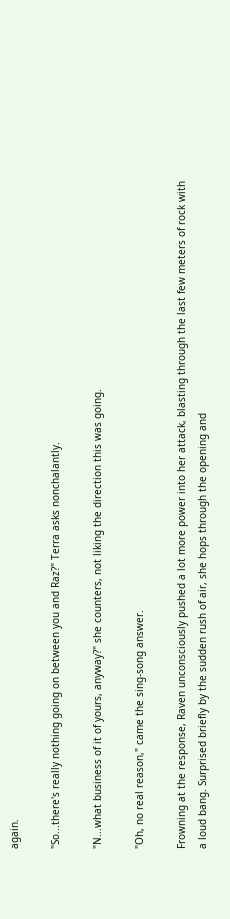again.

"So...there's really nothing going on between you and Raz?" Terra asks nonchalantly.

"N...what business of it of yours, anyway?" she counters, not liking the direction this was going.

"Oh, no real reason," came the sing-song answer.

Frowning at the response, Raven unconsciously pushed a lot more power into her attack, blasting through the last few meters of rock with a loud bang. Surprised briefly by the sudden rush of air, she hops through the opening and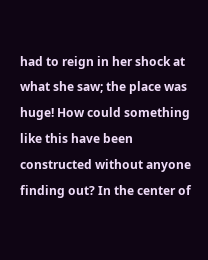had to reign in her shock at what she saw; the place was huge! How could something like this have been constructed without anyone finding out? In the center of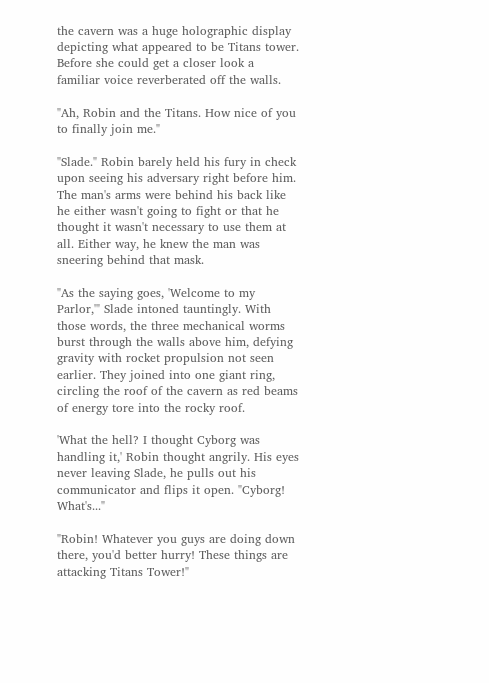the cavern was a huge holographic display depicting what appeared to be Titans tower. Before she could get a closer look a familiar voice reverberated off the walls.

"Ah, Robin and the Titans. How nice of you to finally join me."

"Slade." Robin barely held his fury in check upon seeing his adversary right before him. The man's arms were behind his back like he either wasn't going to fight or that he thought it wasn't necessary to use them at all. Either way, he knew the man was sneering behind that mask.

"As the saying goes, 'Welcome to my Parlor,'" Slade intoned tauntingly. With those words, the three mechanical worms burst through the walls above him, defying gravity with rocket propulsion not seen earlier. They joined into one giant ring, circling the roof of the cavern as red beams of energy tore into the rocky roof.

'What the hell? I thought Cyborg was handling it,' Robin thought angrily. His eyes never leaving Slade, he pulls out his communicator and flips it open. "Cyborg! What's..."

"Robin! Whatever you guys are doing down there, you'd better hurry! These things are attacking Titans Tower!"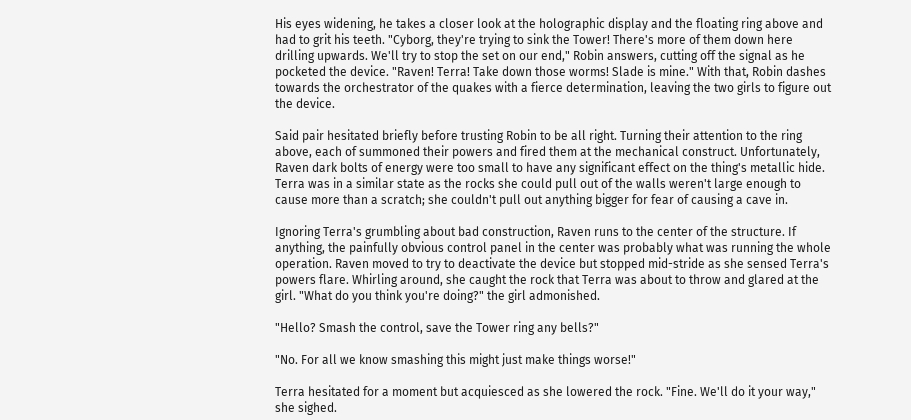His eyes widening, he takes a closer look at the holographic display and the floating ring above and had to grit his teeth. "Cyborg, they're trying to sink the Tower! There's more of them down here drilling upwards. We'll try to stop the set on our end," Robin answers, cutting off the signal as he pocketed the device. "Raven! Terra! Take down those worms! Slade is mine." With that, Robin dashes towards the orchestrator of the quakes with a fierce determination, leaving the two girls to figure out the device.

Said pair hesitated briefly before trusting Robin to be all right. Turning their attention to the ring above, each of summoned their powers and fired them at the mechanical construct. Unfortunately, Raven dark bolts of energy were too small to have any significant effect on the thing's metallic hide. Terra was in a similar state as the rocks she could pull out of the walls weren't large enough to cause more than a scratch; she couldn't pull out anything bigger for fear of causing a cave in.

Ignoring Terra's grumbling about bad construction, Raven runs to the center of the structure. If anything, the painfully obvious control panel in the center was probably what was running the whole operation. Raven moved to try to deactivate the device but stopped mid-stride as she sensed Terra's powers flare. Whirling around, she caught the rock that Terra was about to throw and glared at the girl. "What do you think you're doing?" the girl admonished.

"Hello? Smash the control, save the Tower ring any bells?"

"No. For all we know smashing this might just make things worse!"

Terra hesitated for a moment but acquiesced as she lowered the rock. "Fine. We'll do it your way," she sighed.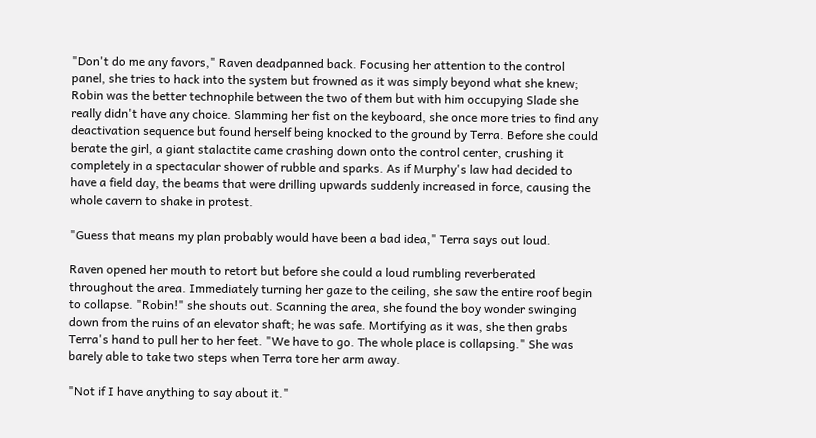"Don't do me any favors," Raven deadpanned back. Focusing her attention to the control panel, she tries to hack into the system but frowned as it was simply beyond what she knew; Robin was the better technophile between the two of them but with him occupying Slade she really didn't have any choice. Slamming her fist on the keyboard, she once more tries to find any deactivation sequence but found herself being knocked to the ground by Terra. Before she could berate the girl, a giant stalactite came crashing down onto the control center, crushing it completely in a spectacular shower of rubble and sparks. As if Murphy's law had decided to have a field day, the beams that were drilling upwards suddenly increased in force, causing the whole cavern to shake in protest.

"Guess that means my plan probably would have been a bad idea," Terra says out loud.

Raven opened her mouth to retort but before she could a loud rumbling reverberated throughout the area. Immediately turning her gaze to the ceiling, she saw the entire roof begin to collapse. "Robin!" she shouts out. Scanning the area, she found the boy wonder swinging down from the ruins of an elevator shaft; he was safe. Mortifying as it was, she then grabs Terra's hand to pull her to her feet. "We have to go. The whole place is collapsing." She was barely able to take two steps when Terra tore her arm away.

"Not if I have anything to say about it."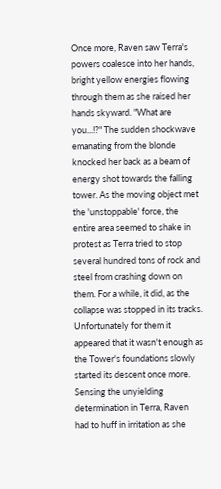Once more, Raven saw Terra's powers coalesce into her hands, bright yellow energies flowing through them as she raised her hands skyward. "What are you...!?" The sudden shockwave emanating from the blonde knocked her back as a beam of energy shot towards the falling tower. As the moving object met the 'unstoppable' force, the entire area seemed to shake in protest as Terra tried to stop several hundred tons of rock and steel from crashing down on them. For a while, it did, as the collapse was stopped in its tracks. Unfortunately for them it appeared that it wasn't enough as the Tower's foundations slowly started its descent once more. Sensing the unyielding determination in Terra, Raven had to huff in irritation as she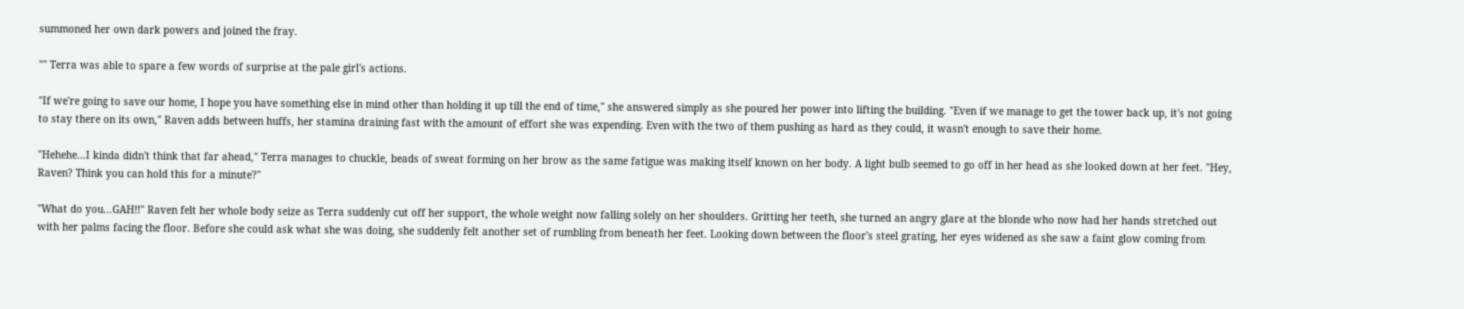summoned her own dark powers and joined the fray.

"" Terra was able to spare a few words of surprise at the pale girl's actions.

"If we're going to save our home, I hope you have something else in mind other than holding it up till the end of time," she answered simply as she poured her power into lifting the building. "Even if we manage to get the tower back up, it's not going to stay there on its own," Raven adds between huffs, her stamina draining fast with the amount of effort she was expending. Even with the two of them pushing as hard as they could, it wasn't enough to save their home.

"Hehehe...I kinda didn't think that far ahead," Terra manages to chuckle, beads of sweat forming on her brow as the same fatigue was making itself known on her body. A light bulb seemed to go off in her head as she looked down at her feet. "Hey, Raven? Think you can hold this for a minute?"

"What do you...GAH!!" Raven felt her whole body seize as Terra suddenly cut off her support, the whole weight now falling solely on her shoulders. Gritting her teeth, she turned an angry glare at the blonde who now had her hands stretched out with her palms facing the floor. Before she could ask what she was doing, she suddenly felt another set of rumbling from beneath her feet. Looking down between the floor's steel grating, her eyes widened as she saw a faint glow coming from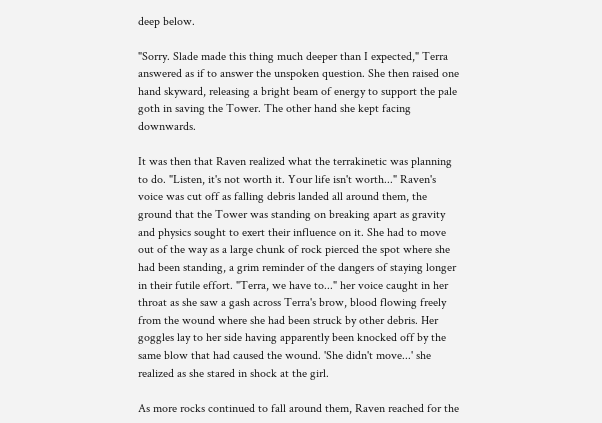deep below.

"Sorry. Slade made this thing much deeper than I expected," Terra answered as if to answer the unspoken question. She then raised one hand skyward, releasing a bright beam of energy to support the pale goth in saving the Tower. The other hand she kept facing downwards.

It was then that Raven realized what the terrakinetic was planning to do. "Listen, it's not worth it. Your life isn't worth..." Raven's voice was cut off as falling debris landed all around them, the ground that the Tower was standing on breaking apart as gravity and physics sought to exert their influence on it. She had to move out of the way as a large chunk of rock pierced the spot where she had been standing, a grim reminder of the dangers of staying longer in their futile effort. "Terra, we have to..." her voice caught in her throat as she saw a gash across Terra's brow, blood flowing freely from the wound where she had been struck by other debris. Her goggles lay to her side having apparently been knocked off by the same blow that had caused the wound. 'She didn't move...' she realized as she stared in shock at the girl.

As more rocks continued to fall around them, Raven reached for the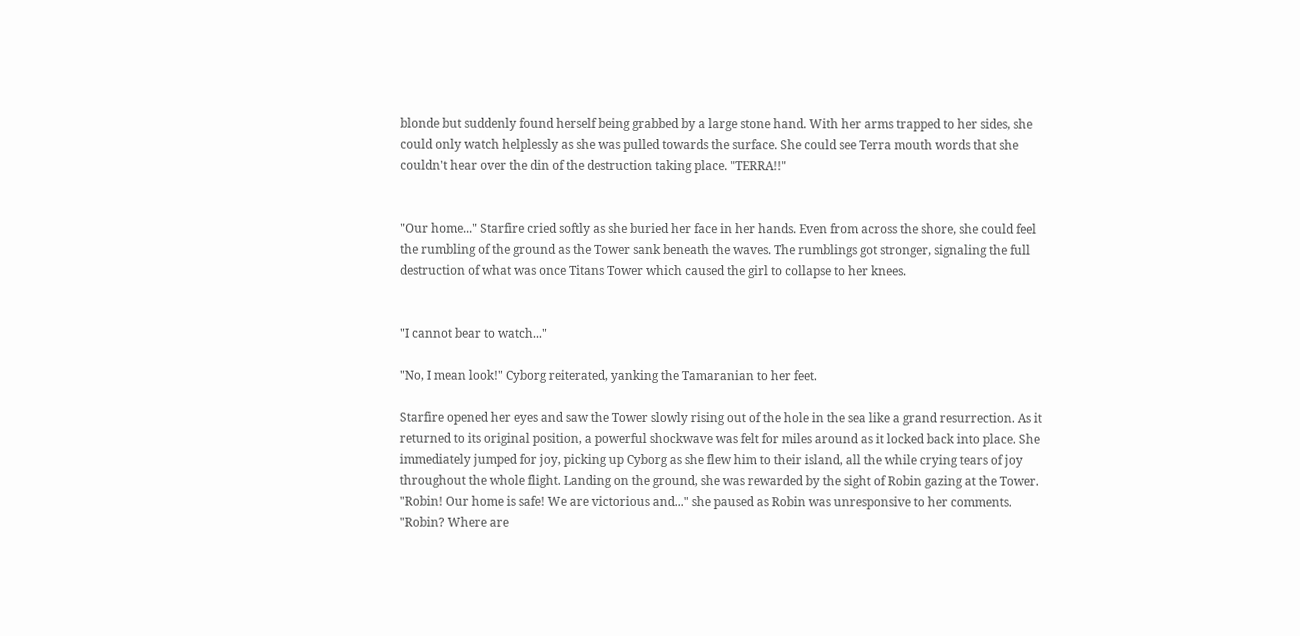blonde but suddenly found herself being grabbed by a large stone hand. With her arms trapped to her sides, she could only watch helplessly as she was pulled towards the surface. She could see Terra mouth words that she couldn't hear over the din of the destruction taking place. "TERRA!!"


"Our home..." Starfire cried softly as she buried her face in her hands. Even from across the shore, she could feel the rumbling of the ground as the Tower sank beneath the waves. The rumblings got stronger, signaling the full destruction of what was once Titans Tower which caused the girl to collapse to her knees.


"I cannot bear to watch..."

"No, I mean look!" Cyborg reiterated, yanking the Tamaranian to her feet.

Starfire opened her eyes and saw the Tower slowly rising out of the hole in the sea like a grand resurrection. As it returned to its original position, a powerful shockwave was felt for miles around as it locked back into place. She immediately jumped for joy, picking up Cyborg as she flew him to their island, all the while crying tears of joy throughout the whole flight. Landing on the ground, she was rewarded by the sight of Robin gazing at the Tower. "Robin! Our home is safe! We are victorious and..." she paused as Robin was unresponsive to her comments. "Robin? Where are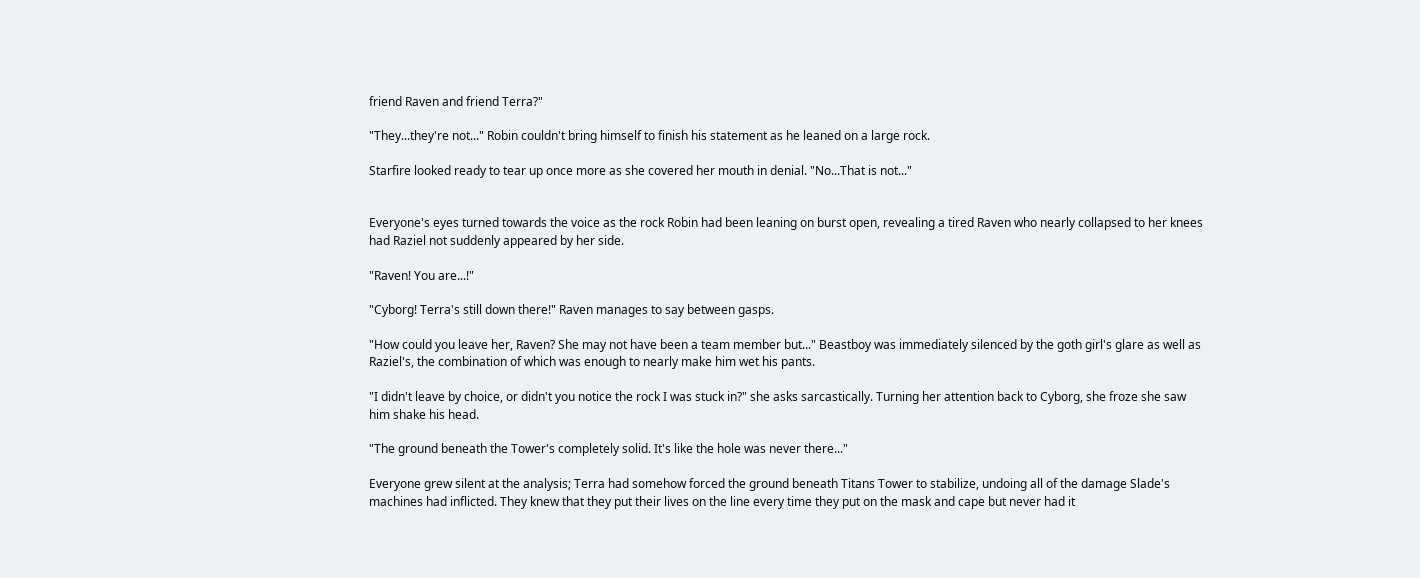friend Raven and friend Terra?"

"They...they're not..." Robin couldn't bring himself to finish his statement as he leaned on a large rock.

Starfire looked ready to tear up once more as she covered her mouth in denial. "No...That is not..."


Everyone's eyes turned towards the voice as the rock Robin had been leaning on burst open, revealing a tired Raven who nearly collapsed to her knees had Raziel not suddenly appeared by her side.

"Raven! You are...!"

"Cyborg! Terra's still down there!" Raven manages to say between gasps.

"How could you leave her, Raven? She may not have been a team member but..." Beastboy was immediately silenced by the goth girl's glare as well as Raziel's, the combination of which was enough to nearly make him wet his pants.

"I didn't leave by choice, or didn't you notice the rock I was stuck in?" she asks sarcastically. Turning her attention back to Cyborg, she froze she saw him shake his head.

"The ground beneath the Tower's completely solid. It's like the hole was never there..."

Everyone grew silent at the analysis; Terra had somehow forced the ground beneath Titans Tower to stabilize, undoing all of the damage Slade's machines had inflicted. They knew that they put their lives on the line every time they put on the mask and cape but never had it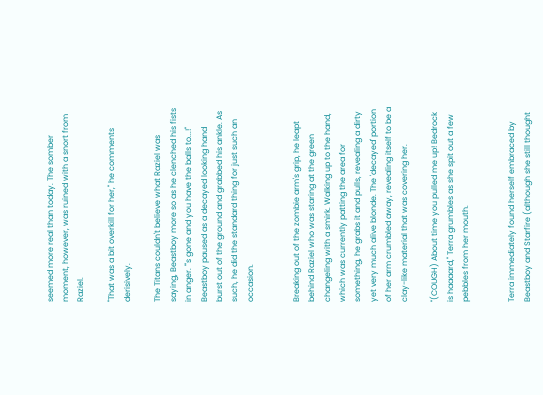seemed more real than today. The somber moment, however, was ruined with a snort from Raziel.

"That was a bit overkill for her," he comments derisively.

The Titans couldn't believe what Raziel was saying, Beastboy more so as he clenched his fists in anger. "'s gone and you have the balls to...!" Beastboy paused as a decayed looking hand burst out of the ground and grabbed his ankle. As such, he did the standard thing for just such an occasion.


Breaking out of the zombie arm's grip, he leapt behind Raziel who was staring at the green changeling with a smirk. Walking up to the hand, which was currently patting the area for something, he grabs it and pulls, revealing a dirty yet very much alive blonde. The 'decayed' portion of her arm crumbled away, revealing itself to be a clay-like material that was covering her.

"(COUGH) About time you pulled me up! Bedrock is haaaard," Terra grumbles as she spit out a few pebbles from her mouth.


Terra immediately found herself embraced by Beastboy and Starfire (although she still thought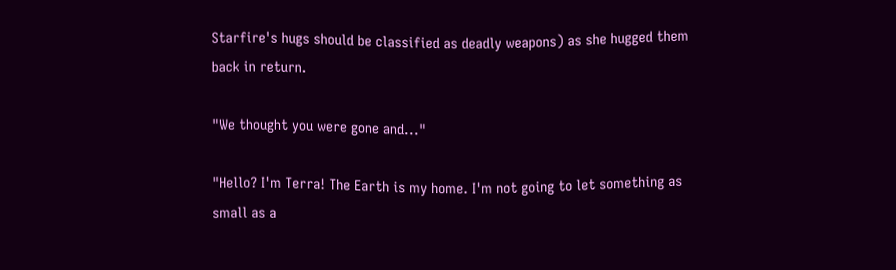Starfire's hugs should be classified as deadly weapons) as she hugged them back in return.

"We thought you were gone and..."

"Hello? I'm Terra! The Earth is my home. I'm not going to let something as small as a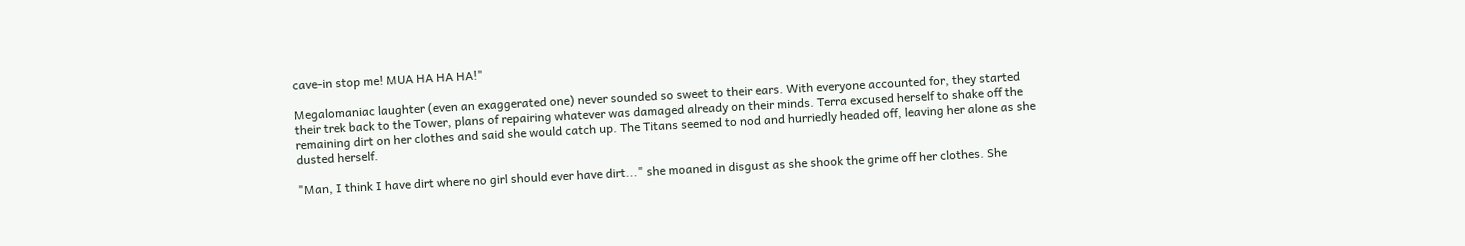cave-in stop me! MUA HA HA HA!"

Megalomaniac laughter (even an exaggerated one) never sounded so sweet to their ears. With everyone accounted for, they started their trek back to the Tower, plans of repairing whatever was damaged already on their minds. Terra excused herself to shake off the remaining dirt on her clothes and said she would catch up. The Titans seemed to nod and hurriedly headed off, leaving her alone as she dusted herself.

"Man, I think I have dirt where no girl should ever have dirt..." she moaned in disgust as she shook the grime off her clothes. She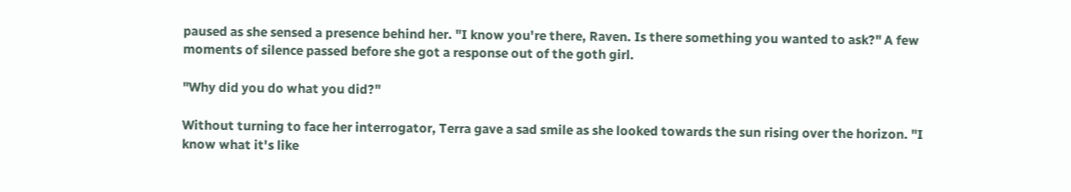paused as she sensed a presence behind her. "I know you're there, Raven. Is there something you wanted to ask?" A few moments of silence passed before she got a response out of the goth girl.

"Why did you do what you did?"

Without turning to face her interrogator, Terra gave a sad smile as she looked towards the sun rising over the horizon. "I know what it's like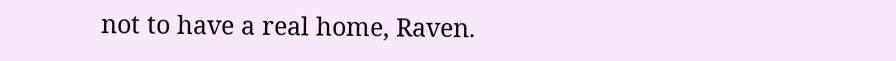not to have a real home, Raven.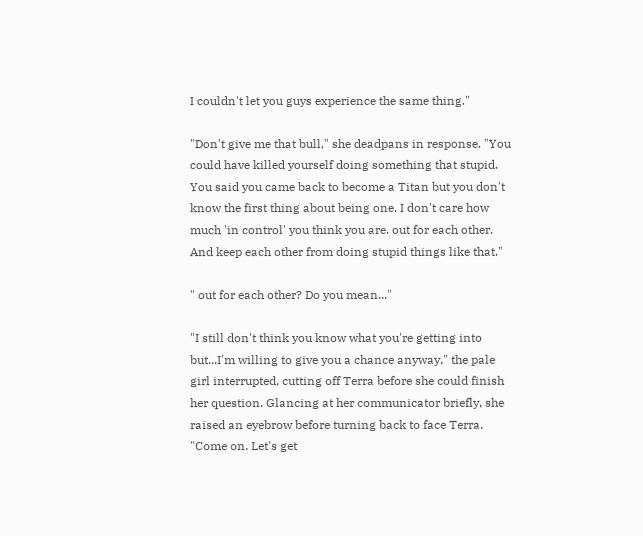I couldn't let you guys experience the same thing."

"Don't give me that bull," she deadpans in response. "You could have killed yourself doing something that stupid. You said you came back to become a Titan but you don't know the first thing about being one. I don't care how much 'in control' you think you are. out for each other. And keep each other from doing stupid things like that."

" out for each other? Do you mean..."

"I still don't think you know what you're getting into but...I'm willing to give you a chance anyway," the pale girl interrupted, cutting off Terra before she could finish her question. Glancing at her communicator briefly, she raised an eyebrow before turning back to face Terra. "Come on. Let's get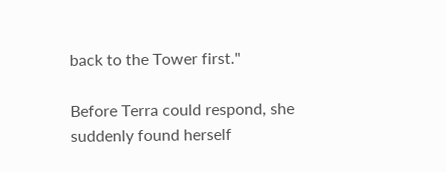back to the Tower first."

Before Terra could respond, she suddenly found herself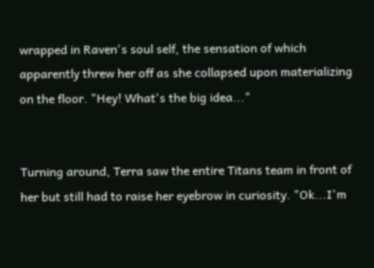wrapped in Raven's soul self, the sensation of which apparently threw her off as she collapsed upon materializing on the floor. "Hey! What's the big idea..."


Turning around, Terra saw the entire Titans team in front of her but still had to raise her eyebrow in curiosity. "Ok...I'm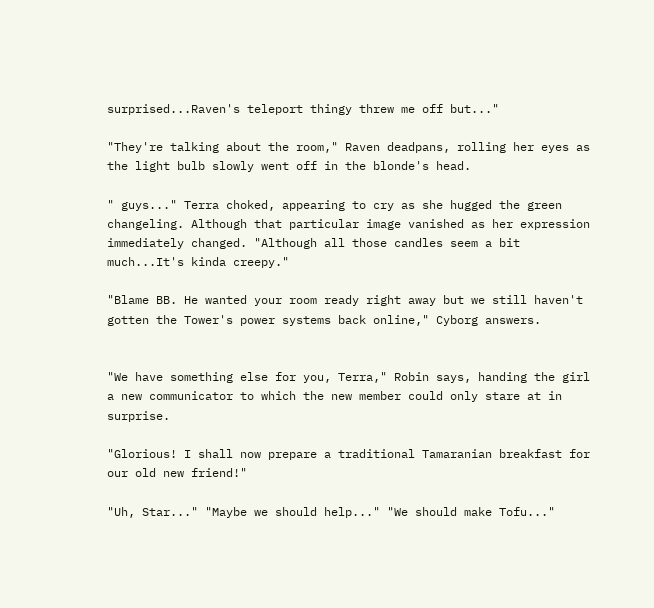surprised...Raven's teleport thingy threw me off but..."

"They're talking about the room," Raven deadpans, rolling her eyes as the light bulb slowly went off in the blonde's head.

" guys..." Terra choked, appearing to cry as she hugged the green changeling. Although that particular image vanished as her expression immediately changed. "Although all those candles seem a bit much...It's kinda creepy."

"Blame BB. He wanted your room ready right away but we still haven't gotten the Tower's power systems back online," Cyborg answers.


"We have something else for you, Terra," Robin says, handing the girl a new communicator to which the new member could only stare at in surprise.

"Glorious! I shall now prepare a traditional Tamaranian breakfast for our old new friend!"

"Uh, Star..." "Maybe we should help..." "We should make Tofu..."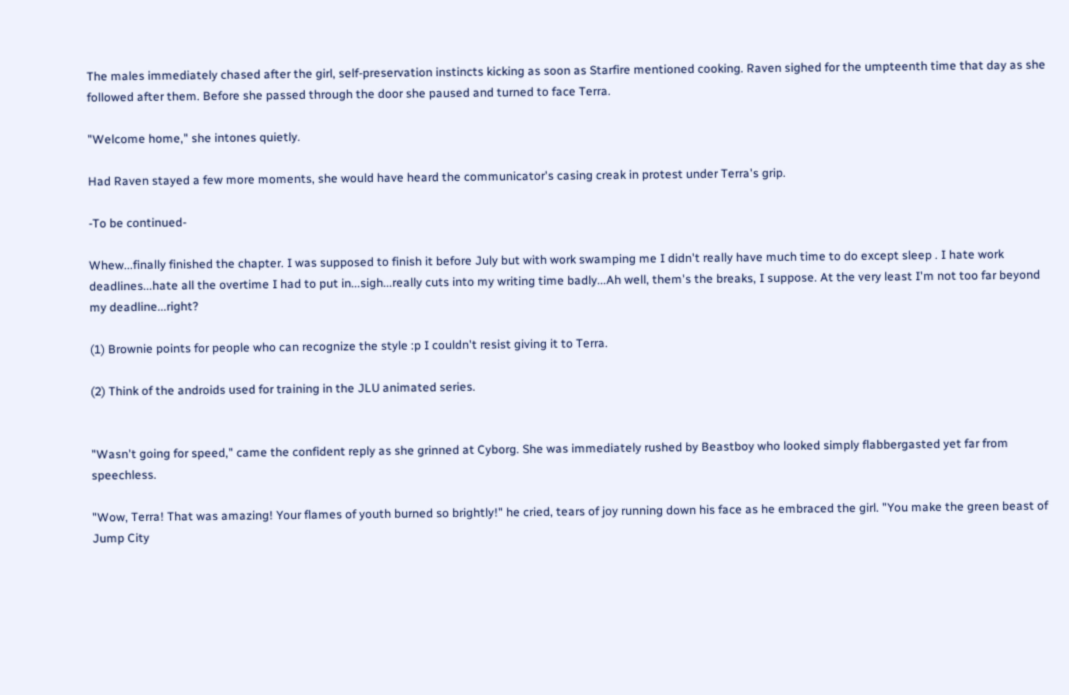The males immediately chased after the girl, self-preservation instincts kicking as soon as Starfire mentioned cooking. Raven sighed for the umpteenth time that day as she followed after them. Before she passed through the door she paused and turned to face Terra.

"Welcome home," she intones quietly.

Had Raven stayed a few more moments, she would have heard the communicator's casing creak in protest under Terra's grip.

-To be continued-

Whew...finally finished the chapter. I was supposed to finish it before July but with work swamping me I didn't really have much time to do except sleep . I hate work deadlines...hate all the overtime I had to put in...sigh...really cuts into my writing time badly...Ah well, them's the breaks, I suppose. At the very least I'm not too far beyond my deadline...right?

(1) Brownie points for people who can recognize the style :p I couldn't resist giving it to Terra.

(2) Think of the androids used for training in the JLU animated series.


"Wasn't going for speed," came the confident reply as she grinned at Cyborg. She was immediately rushed by Beastboy who looked simply flabbergasted yet far from speechless.

"Wow, Terra! That was amazing! Your flames of youth burned so brightly!" he cried, tears of joy running down his face as he embraced the girl. "You make the green beast of Jump City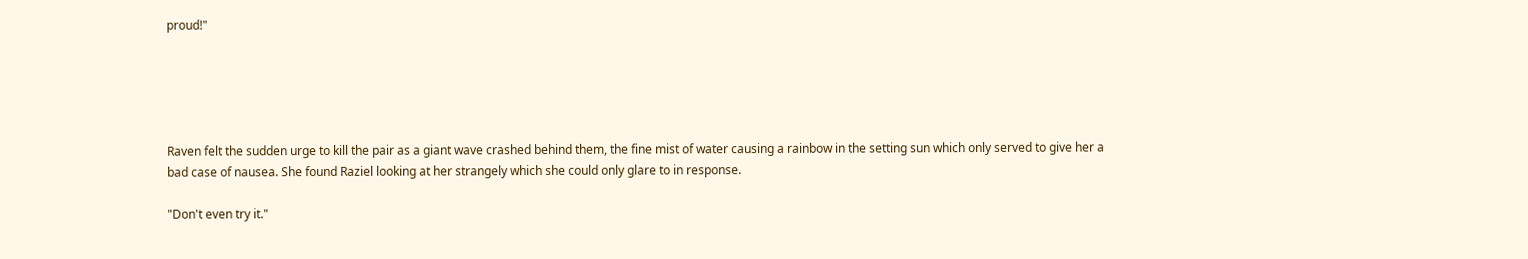proud!"





Raven felt the sudden urge to kill the pair as a giant wave crashed behind them, the fine mist of water causing a rainbow in the setting sun which only served to give her a bad case of nausea. She found Raziel looking at her strangely which she could only glare to in response.

"Don't even try it."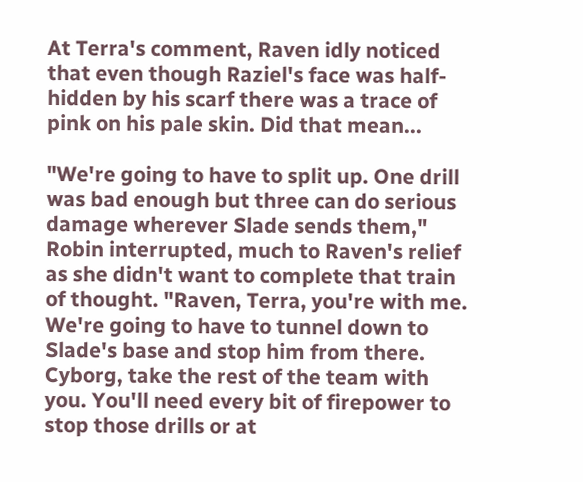At Terra's comment, Raven idly noticed that even though Raziel's face was half-hidden by his scarf there was a trace of pink on his pale skin. Did that mean...

"We're going to have to split up. One drill was bad enough but three can do serious damage wherever Slade sends them," Robin interrupted, much to Raven's relief as she didn't want to complete that train of thought. "Raven, Terra, you're with me. We're going to have to tunnel down to Slade's base and stop him from there. Cyborg, take the rest of the team with you. You'll need every bit of firepower to stop those drills or at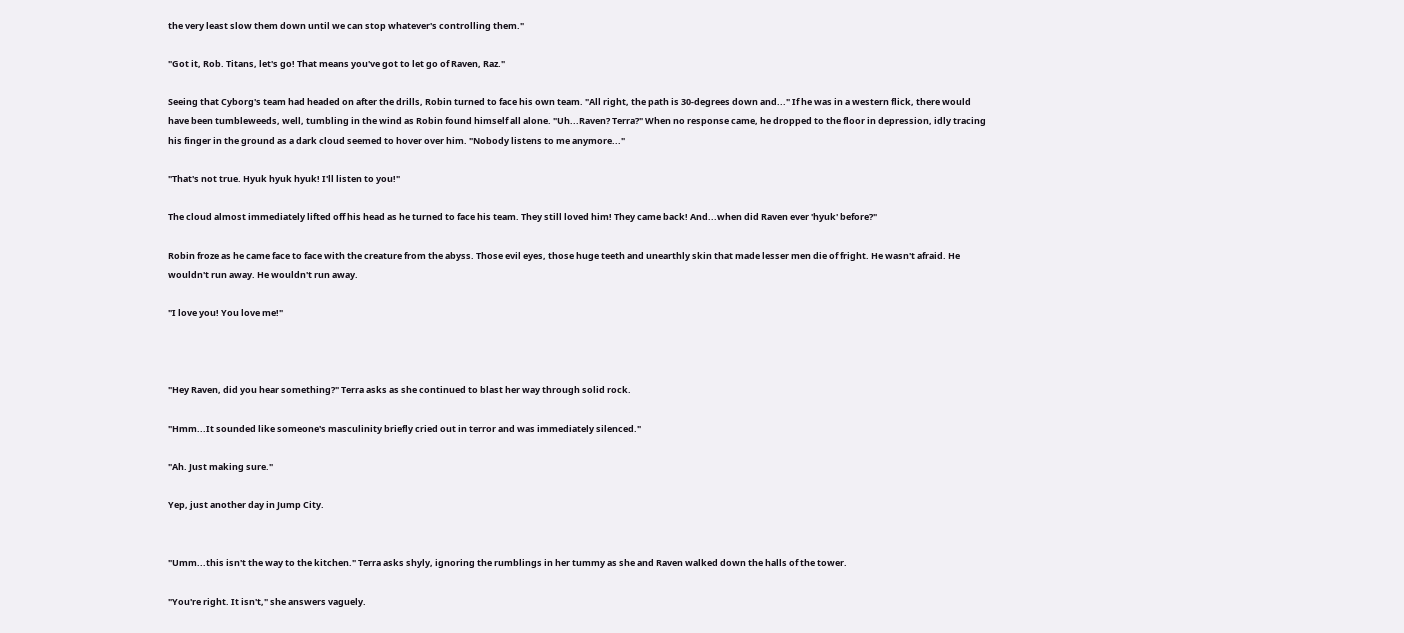the very least slow them down until we can stop whatever's controlling them."

"Got it, Rob. Titans, let's go! That means you've got to let go of Raven, Raz."

Seeing that Cyborg's team had headed on after the drills, Robin turned to face his own team. "All right, the path is 30-degrees down and..." If he was in a western flick, there would have been tumbleweeds, well, tumbling in the wind as Robin found himself all alone. "Uh...Raven? Terra?" When no response came, he dropped to the floor in depression, idly tracing his finger in the ground as a dark cloud seemed to hover over him. "Nobody listens to me anymore..."

"That's not true. Hyuk hyuk hyuk! I'll listen to you!"

The cloud almost immediately lifted off his head as he turned to face his team. They still loved him! They came back! And...when did Raven ever 'hyuk' before?"

Robin froze as he came face to face with the creature from the abyss. Those evil eyes, those huge teeth and unearthly skin that made lesser men die of fright. He wasn't afraid. He wouldn't run away. He wouldn't run away.

"I love you! You love me!"



"Hey Raven, did you hear something?" Terra asks as she continued to blast her way through solid rock.

"Hmm...It sounded like someone's masculinity briefly cried out in terror and was immediately silenced."

"Ah. Just making sure."

Yep, just another day in Jump City.


"Umm...this isn't the way to the kitchen." Terra asks shyly, ignoring the rumblings in her tummy as she and Raven walked down the halls of the tower.

"You're right. It isn't," she answers vaguely.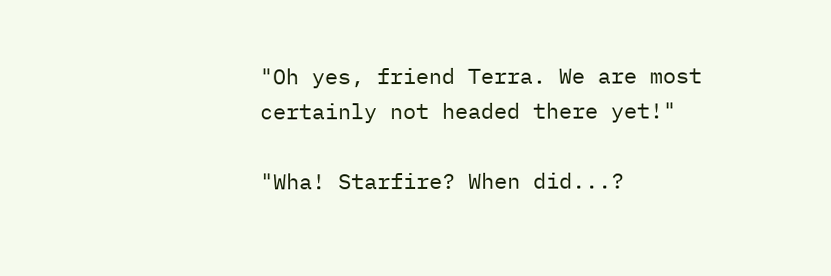"Oh yes, friend Terra. We are most certainly not headed there yet!"

"Wha! Starfire? When did...?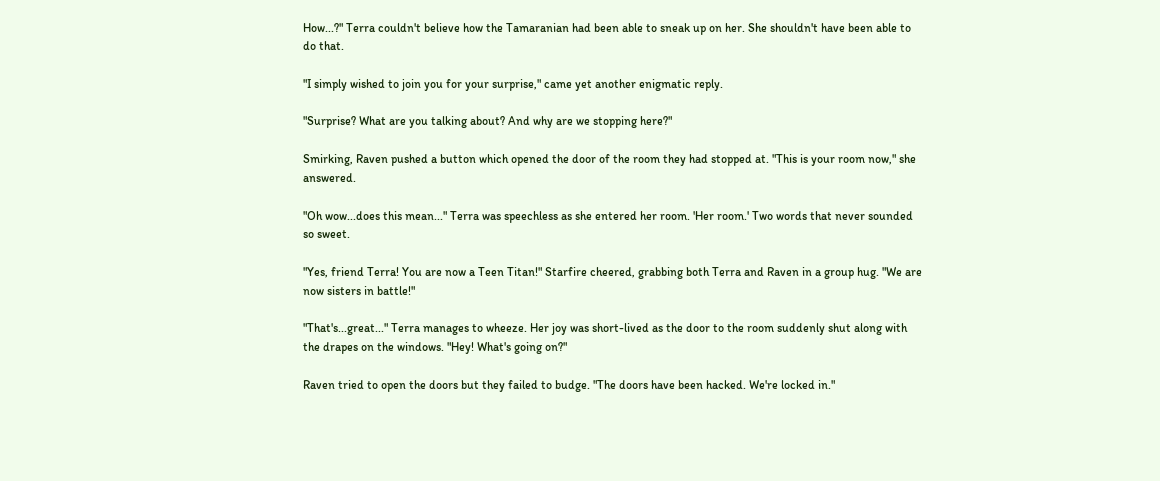How...?" Terra couldn't believe how the Tamaranian had been able to sneak up on her. She shouldn't have been able to do that.

"I simply wished to join you for your surprise," came yet another enigmatic reply.

"Surprise? What are you talking about? And why are we stopping here?"

Smirking, Raven pushed a button which opened the door of the room they had stopped at. "This is your room now," she answered.

"Oh wow...does this mean..." Terra was speechless as she entered her room. 'Her room.' Two words that never sounded so sweet.

"Yes, friend Terra! You are now a Teen Titan!" Starfire cheered, grabbing both Terra and Raven in a group hug. "We are now sisters in battle!"

"That's...great..." Terra manages to wheeze. Her joy was short-lived as the door to the room suddenly shut along with the drapes on the windows. "Hey! What's going on?"

Raven tried to open the doors but they failed to budge. "The doors have been hacked. We're locked in."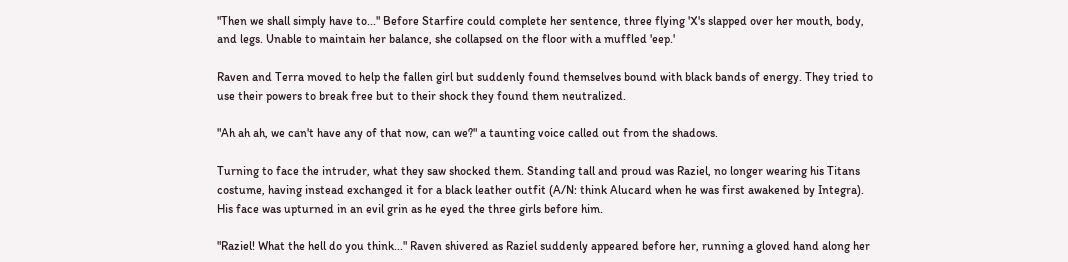"Then we shall simply have to..." Before Starfire could complete her sentence, three flying 'X's slapped over her mouth, body, and legs. Unable to maintain her balance, she collapsed on the floor with a muffled 'eep.'

Raven and Terra moved to help the fallen girl but suddenly found themselves bound with black bands of energy. They tried to use their powers to break free but to their shock they found them neutralized.

"Ah ah ah, we can't have any of that now, can we?" a taunting voice called out from the shadows.

Turning to face the intruder, what they saw shocked them. Standing tall and proud was Raziel, no longer wearing his Titans costume, having instead exchanged it for a black leather outfit (A/N: think Alucard when he was first awakened by Integra). His face was upturned in an evil grin as he eyed the three girls before him.

"Raziel! What the hell do you think..." Raven shivered as Raziel suddenly appeared before her, running a gloved hand along her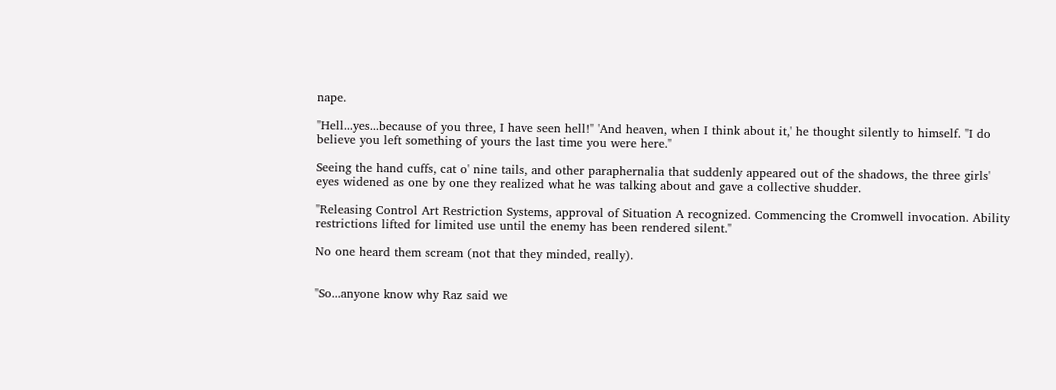nape.

"Hell...yes...because of you three, I have seen hell!" 'And heaven, when I think about it,' he thought silently to himself. "I do believe you left something of yours the last time you were here."

Seeing the hand cuffs, cat o' nine tails, and other paraphernalia that suddenly appeared out of the shadows, the three girls' eyes widened as one by one they realized what he was talking about and gave a collective shudder.

"Releasing Control Art Restriction Systems, approval of Situation A recognized. Commencing the Cromwell invocation. Ability restrictions lifted for limited use until the enemy has been rendered silent."

No one heard them scream (not that they minded, really).


"So...anyone know why Raz said we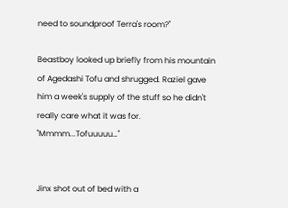need to soundproof Terra's room?"

Beastboy looked up briefly from his mountain of Agedashi Tofu and shrugged. Raziel gave him a week's supply of the stuff so he didn't really care what it was for. "Mmmm...Tofuuuuu…"


Jinx shot out of bed with a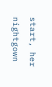start, her nightgown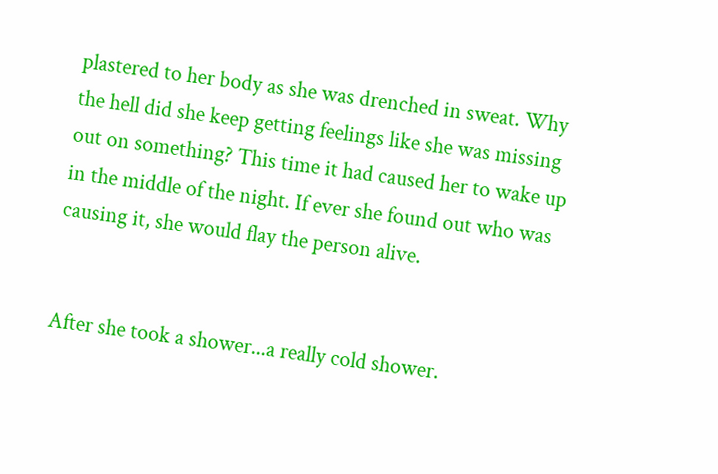plastered to her body as she was drenched in sweat. Why the hell did she keep getting feelings like she was missing out on something? This time it had caused her to wake up in the middle of the night. If ever she found out who was causing it, she would flay the person alive.


After she took a shower...a really cold shower.